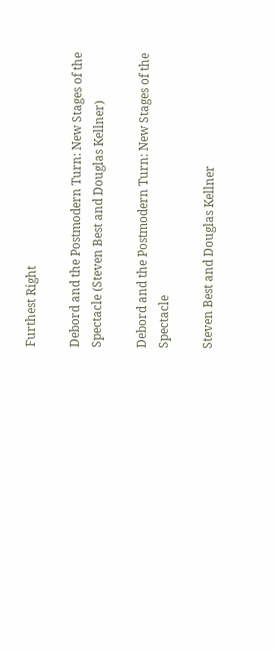Furthest Right

Debord and the Postmodern Turn: New Stages of the Spectacle (Steven Best and Douglas Kellner)

Debord and the Postmodern Turn: New Stages of the Spectacle

Steven Best and Douglas Kellner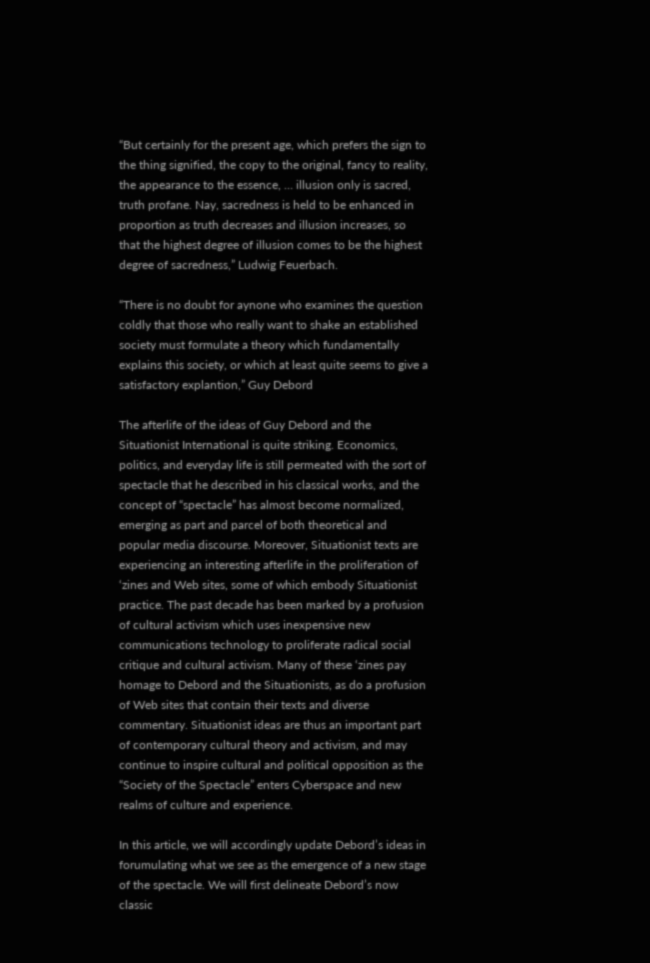“But certainly for the present age, which prefers the sign to the thing signified, the copy to the original, fancy to reality, the appearance to the essence, … illusion only is sacred, truth profane. Nay, sacredness is held to be enhanced in proportion as truth decreases and illusion increases, so that the highest degree of illusion comes to be the highest degree of sacredness,” Ludwig Feuerbach.

“There is no doubt for aynone who examines the question coldly that those who really want to shake an established society must formulate a theory which fundamentally explains this society, or which at least quite seems to give a satisfactory explantion,” Guy Debord

The afterlife of the ideas of Guy Debord and the Situationist International is quite striking. Economics, politics, and everyday life is still permeated with the sort of spectacle that he described in his classical works, and the concept of “spectacle” has almost become normalized, emerging as part and parcel of both theoretical and popular media discourse. Moreover, Situationist texts are experiencing an interesting afterlife in the proliferation of ‘zines and Web sites, some of which embody Situationist practice. The past decade has been marked by a profusion of cultural activism which uses inexpensive new communications technology to proliferate radical social critique and cultural activism. Many of these ‘zines pay homage to Debord and the Situationists, as do a profusion of Web sites that contain their texts and diverse commentary. Situationist ideas are thus an important part of contemporary cultural theory and activism, and may continue to inspire cultural and political opposition as the “Society of the Spectacle” enters Cyberspace and new realms of culture and experience.

In this article, we will accordingly update Debord’s ideas in forumulating what we see as the emergence of a new stage of the spectacle. We will first delineate Debord’s now classic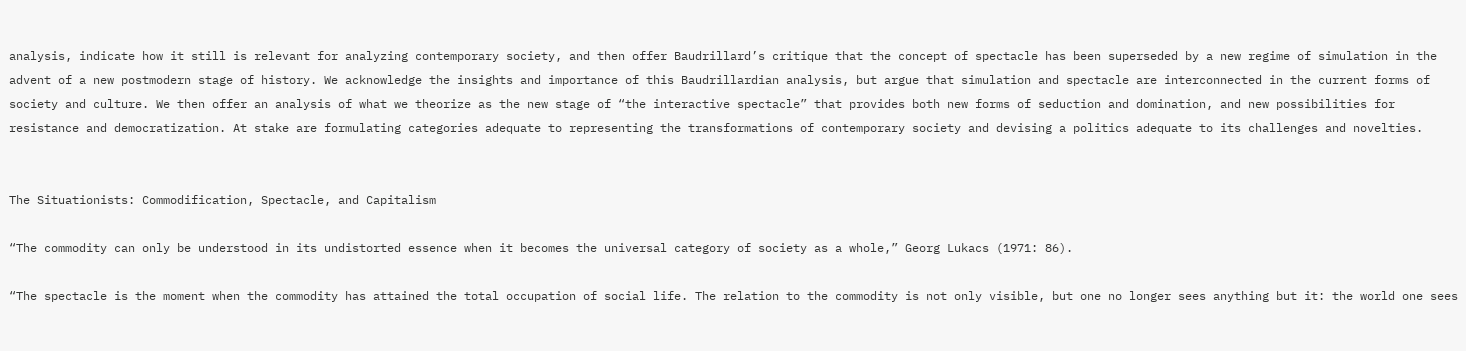analysis, indicate how it still is relevant for analyzing contemporary society, and then offer Baudrillard’s critique that the concept of spectacle has been superseded by a new regime of simulation in the advent of a new postmodern stage of history. We acknowledge the insights and importance of this Baudrillardian analysis, but argue that simulation and spectacle are interconnected in the current forms of society and culture. We then offer an analysis of what we theorize as the new stage of “the interactive spectacle” that provides both new forms of seduction and domination, and new possibilities for resistance and democratization. At stake are formulating categories adequate to representing the transformations of contemporary society and devising a politics adequate to its challenges and novelties.


The Situationists: Commodification, Spectacle, and Capitalism

“The commodity can only be understood in its undistorted essence when it becomes the universal category of society as a whole,” Georg Lukacs (1971: 86).

“The spectacle is the moment when the commodity has attained the total occupation of social life. The relation to the commodity is not only visible, but one no longer sees anything but it: the world one sees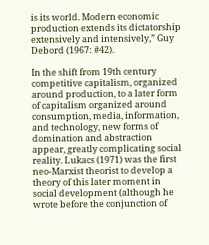is its world. Modern economic production extends its dictatorship extensively and intensively,” Guy Debord (1967: #42).

In the shift from 19th century competitive capitalism, organized around production, to a later form of capitalism organized around consumption, media, information, and technology, new forms of domination and abstraction appear, greatly complicating social reality. Lukacs (1971) was the first neo-Marxist theorist to develop a theory of this later moment in social development (although he wrote before the conjunction of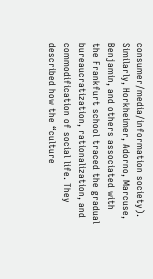consumer/media/information society). Similarly, Horkheimer, Adorno, Marcuse, Benjamin, and others associated with the Frankfurt school traced the gradual bureaucratization, rationalization, and commodification of social life. They described how the “culture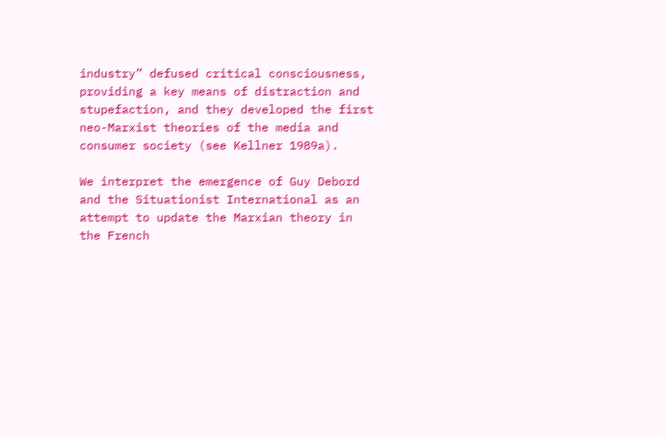industry” defused critical consciousness, providing a key means of distraction and stupefaction, and they developed the first neo-Marxist theories of the media and consumer society (see Kellner 1989a).

We interpret the emergence of Guy Debord and the Situationist International as an attempt to update the Marxian theory in the French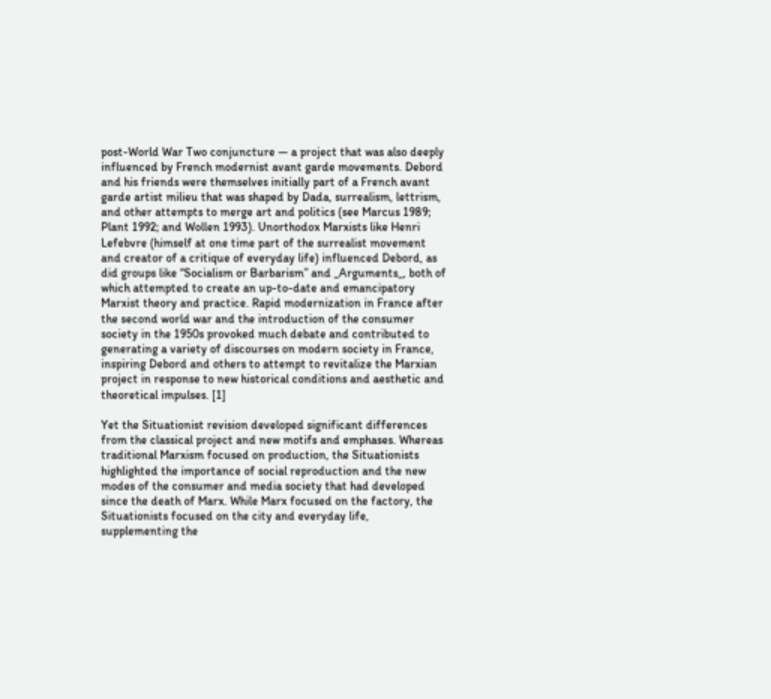post-World War Two conjuncture — a project that was also deeply influenced by French modernist avant garde movements. Debord and his friends were themselves initially part of a French avant garde artist milieu that was shaped by Dada, surrealism, lettrism, and other attempts to merge art and politics (see Marcus 1989; Plant 1992; and Wollen 1993). Unorthodox Marxists like Henri Lefebvre (himself at one time part of the surrealist movement and creator of a critique of everyday life) influenced Debord, as did groups like “Socialism or Barbarism” and _Arguments_, both of which attempted to create an up-to-date and emancipatory Marxist theory and practice. Rapid modernization in France after the second world war and the introduction of the consumer society in the 1950s provoked much debate and contributed to generating a variety of discourses on modern society in France, inspiring Debord and others to attempt to revitalize the Marxian project in response to new historical conditions and aesthetic and theoretical impulses. [1]

Yet the Situationist revision developed significant differences from the classical project and new motifs and emphases. Whereas traditional Marxism focused on production, the Situationists highlighted the importance of social reproduction and the new modes of the consumer and media society that had developed since the death of Marx. While Marx focused on the factory, the Situationists focused on the city and everyday life, supplementing the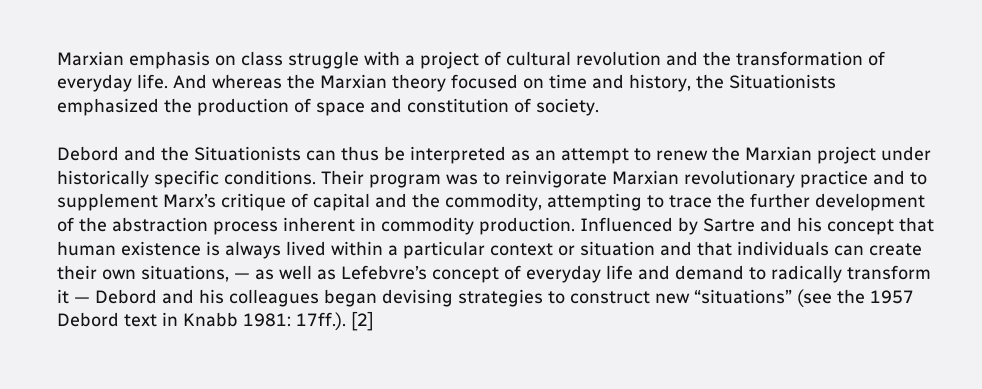Marxian emphasis on class struggle with a project of cultural revolution and the transformation of everyday life. And whereas the Marxian theory focused on time and history, the Situationists emphasized the production of space and constitution of society.

Debord and the Situationists can thus be interpreted as an attempt to renew the Marxian project under historically specific conditions. Their program was to reinvigorate Marxian revolutionary practice and to supplement Marx’s critique of capital and the commodity, attempting to trace the further development of the abstraction process inherent in commodity production. Influenced by Sartre and his concept that human existence is always lived within a particular context or situation and that individuals can create their own situations, — as well as Lefebvre’s concept of everyday life and demand to radically transform it — Debord and his colleagues began devising strategies to construct new “situations” (see the 1957 Debord text in Knabb 1981: 17ff.). [2]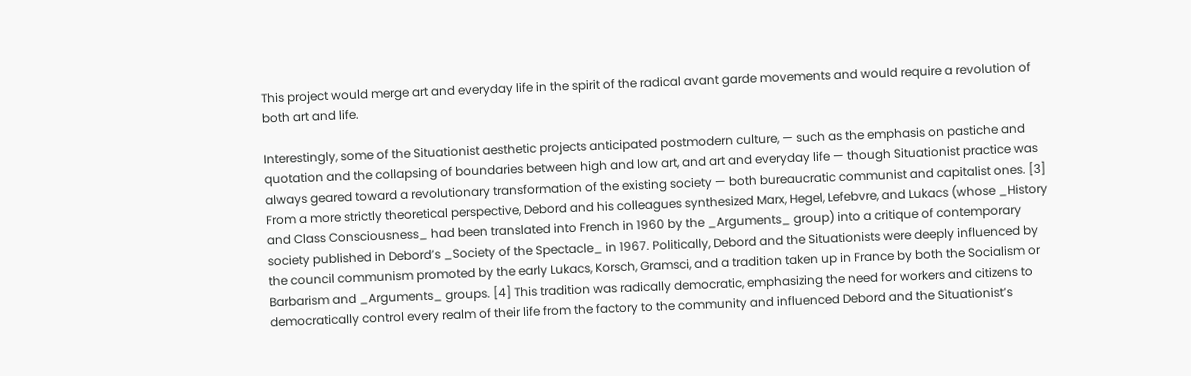This project would merge art and everyday life in the spirit of the radical avant garde movements and would require a revolution of both art and life.

Interestingly, some of the Situationist aesthetic projects anticipated postmodern culture, — such as the emphasis on pastiche and quotation and the collapsing of boundaries between high and low art, and art and everyday life — though Situationist practice was always geared toward a revolutionary transformation of the existing society — both bureaucratic communist and capitalist ones. [3] From a more strictly theoretical perspective, Debord and his colleagues synthesized Marx, Hegel, Lefebvre, and Lukacs (whose _History and Class Consciousness_ had been translated into French in 1960 by the _Arguments_ group) into a critique of contemporary society published in Debord’s _Society of the Spectacle_ in 1967. Politically, Debord and the Situationists were deeply influenced by the council communism promoted by the early Lukacs, Korsch, Gramsci, and a tradition taken up in France by both the Socialism or Barbarism and _Arguments_ groups. [4] This tradition was radically democratic, emphasizing the need for workers and citizens to democratically control every realm of their life from the factory to the community and influenced Debord and the Situationist’s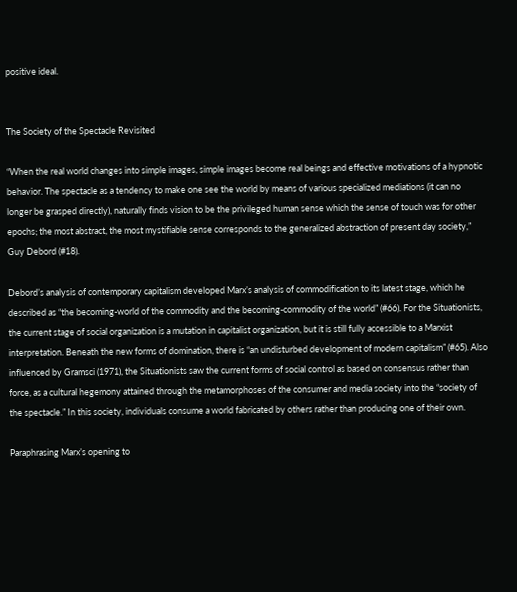positive ideal.


The Society of the Spectacle Revisited

“When the real world changes into simple images, simple images become real beings and effective motivations of a hypnotic behavior. The spectacle as a tendency to make one see the world by means of various specialized mediations (it can no longer be grasped directly), naturally finds vision to be the privileged human sense which the sense of touch was for other epochs; the most abstract, the most mystifiable sense corresponds to the generalized abstraction of present day society,” Guy Debord (#18).

Debord’s analysis of contemporary capitalism developed Marx’s analysis of commodification to its latest stage, which he described as “the becoming-world of the commodity and the becoming-commodity of the world” (#66). For the Situationists, the current stage of social organization is a mutation in capitalist organization, but it is still fully accessible to a Marxist interpretation. Beneath the new forms of domination, there is “an undisturbed development of modern capitalism” (#65). Also influenced by Gramsci (1971), the Situationists saw the current forms of social control as based on consensus rather than force, as a cultural hegemony attained through the metamorphoses of the consumer and media society into the “society of the spectacle.” In this society, individuals consume a world fabricated by others rather than producing one of their own.

Paraphrasing Marx’s opening to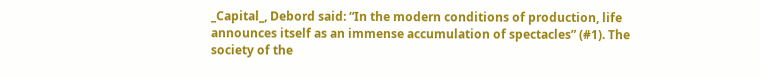_Capital_, Debord said: “In the modern conditions of production, life announces itself as an immense accumulation of spectacles” (#1). The society of the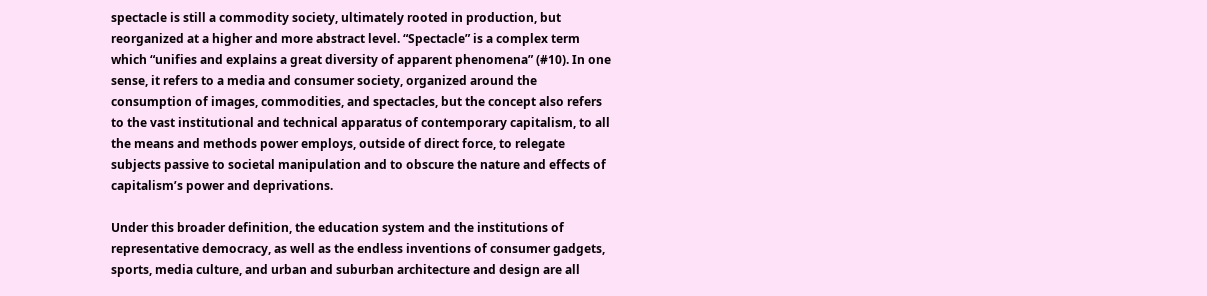spectacle is still a commodity society, ultimately rooted in production, but reorganized at a higher and more abstract level. “Spectacle” is a complex term which “unifies and explains a great diversity of apparent phenomena” (#10). In one sense, it refers to a media and consumer society, organized around the consumption of images, commodities, and spectacles, but the concept also refers to the vast institutional and technical apparatus of contemporary capitalism, to all the means and methods power employs, outside of direct force, to relegate subjects passive to societal manipulation and to obscure the nature and effects of capitalism’s power and deprivations.

Under this broader definition, the education system and the institutions of representative democracy, as well as the endless inventions of consumer gadgets, sports, media culture, and urban and suburban architecture and design are all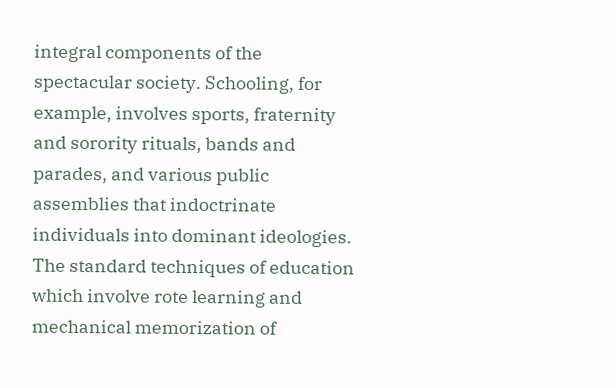integral components of the spectacular society. Schooling, for example, involves sports, fraternity and sorority rituals, bands and parades, and various public assemblies that indoctrinate individuals into dominant ideologies. The standard techniques of education which involve rote learning and mechanical memorization of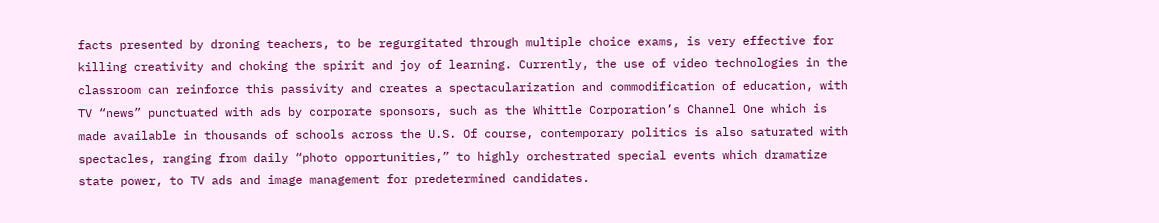facts presented by droning teachers, to be regurgitated through multiple choice exams, is very effective for killing creativity and choking the spirit and joy of learning. Currently, the use of video technologies in the classroom can reinforce this passivity and creates a spectacularization and commodification of education, with TV “news” punctuated with ads by corporate sponsors, such as the Whittle Corporation’s Channel One which is made available in thousands of schools across the U.S. Of course, contemporary politics is also saturated with spectacles, ranging from daily “photo opportunities,” to highly orchestrated special events which dramatize state power, to TV ads and image management for predetermined candidates.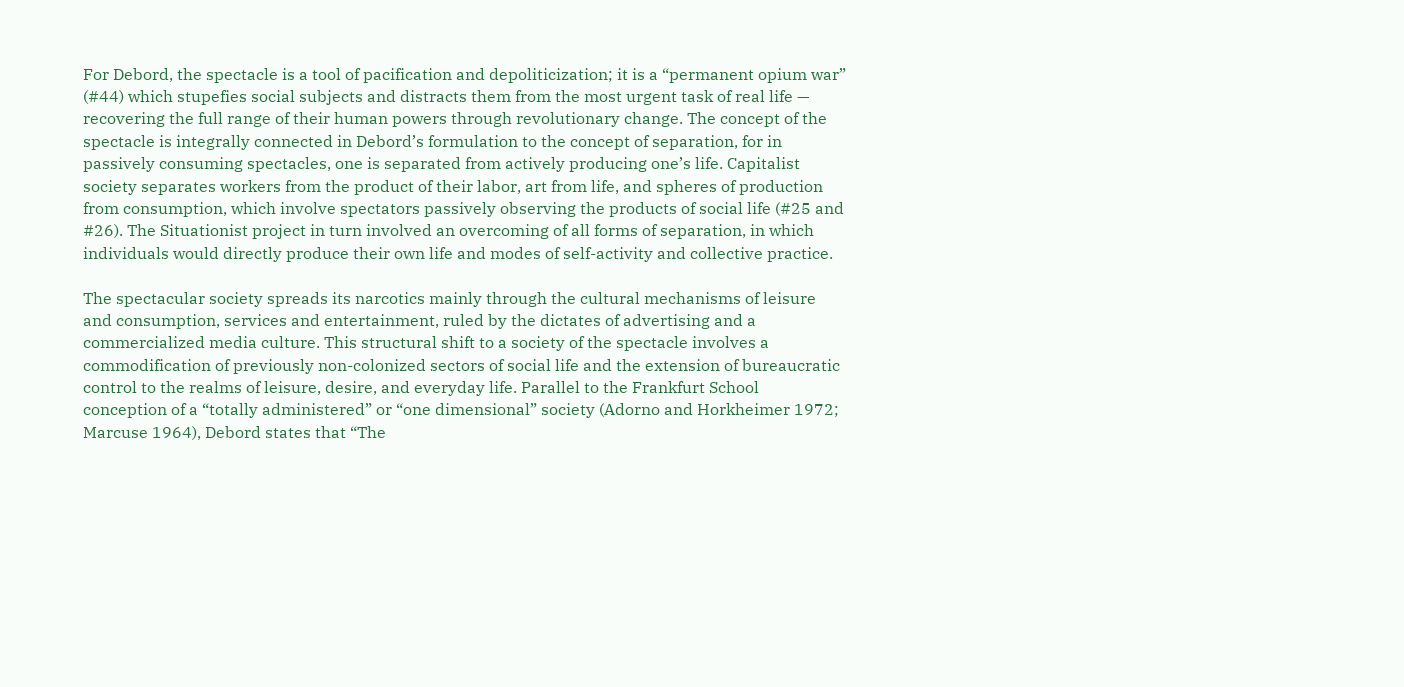For Debord, the spectacle is a tool of pacification and depoliticization; it is a “permanent opium war” (#44) which stupefies social subjects and distracts them from the most urgent task of real life — recovering the full range of their human powers through revolutionary change. The concept of the spectacle is integrally connected in Debord’s formulation to the concept of separation, for in passively consuming spectacles, one is separated from actively producing one’s life. Capitalist society separates workers from the product of their labor, art from life, and spheres of production from consumption, which involve spectators passively observing the products of social life (#25 and #26). The Situationist project in turn involved an overcoming of all forms of separation, in which individuals would directly produce their own life and modes of self-activity and collective practice.

The spectacular society spreads its narcotics mainly through the cultural mechanisms of leisure and consumption, services and entertainment, ruled by the dictates of advertising and a commercialized media culture. This structural shift to a society of the spectacle involves a commodification of previously non-colonized sectors of social life and the extension of bureaucratic control to the realms of leisure, desire, and everyday life. Parallel to the Frankfurt School conception of a “totally administered” or “one dimensional” society (Adorno and Horkheimer 1972; Marcuse 1964), Debord states that “The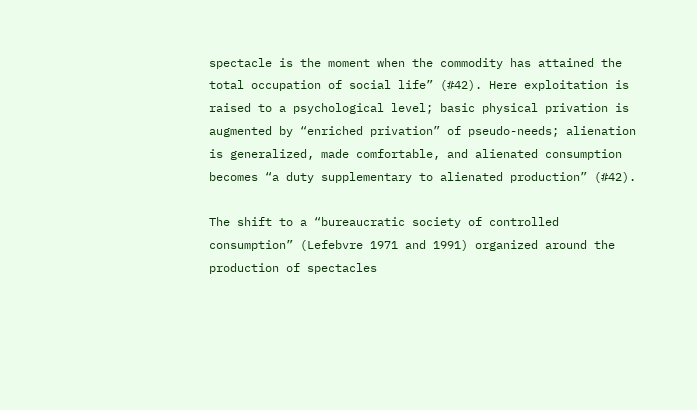spectacle is the moment when the commodity has attained the total occupation of social life” (#42). Here exploitation is raised to a psychological level; basic physical privation is augmented by “enriched privation” of pseudo-needs; alienation is generalized, made comfortable, and alienated consumption becomes “a duty supplementary to alienated production” (#42).

The shift to a “bureaucratic society of controlled consumption” (Lefebvre 1971 and 1991) organized around the production of spectacles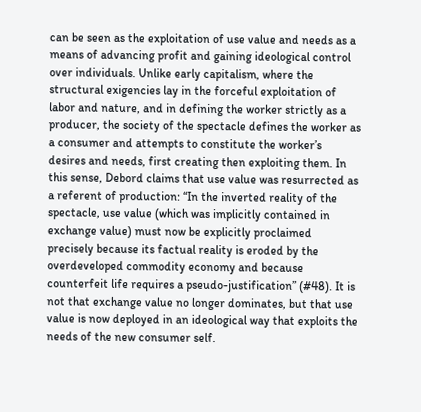can be seen as the exploitation of use value and needs as a means of advancing profit and gaining ideological control over individuals. Unlike early capitalism, where the structural exigencies lay in the forceful exploitation of labor and nature, and in defining the worker strictly as a producer, the society of the spectacle defines the worker as a consumer and attempts to constitute the worker’s desires and needs, first creating then exploiting them. In this sense, Debord claims that use value was resurrected as a referent of production: “In the inverted reality of the spectacle, use value (which was implicitly contained in exchange value) must now be explicitly proclaimed precisely because its factual reality is eroded by the overdeveloped commodity economy and because counterfeit life requires a pseudo-justification” (#48). It is not that exchange value no longer dominates, but that use value is now deployed in an ideological way that exploits the needs of the new consumer self.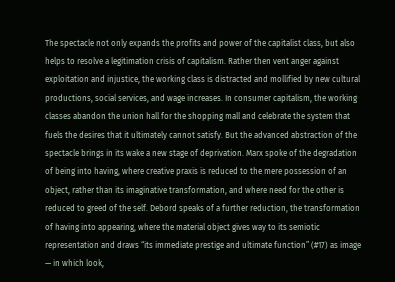The spectacle not only expands the profits and power of the capitalist class, but also helps to resolve a legitimation crisis of capitalism. Rather then vent anger against exploitation and injustice, the working class is distracted and mollified by new cultural productions, social services, and wage increases. In consumer capitalism, the working classes abandon the union hall for the shopping mall and celebrate the system that fuels the desires that it ultimately cannot satisfy. But the advanced abstraction of the spectacle brings in its wake a new stage of deprivation. Marx spoke of the degradation of being into having, where creative praxis is reduced to the mere possession of an object, rather than its imaginative transformation, and where need for the other is reduced to greed of the self. Debord speaks of a further reduction, the transformation of having into appearing, where the material object gives way to its semiotic representation and draws “its immediate prestige and ultimate function” (#17) as image — in which look,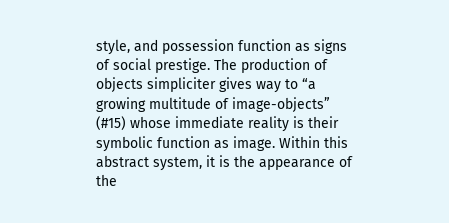style, and possession function as signs of social prestige. The production of objects simpliciter gives way to “a growing multitude of image-objects” (#15) whose immediate reality is their symbolic function as image. Within this abstract system, it is the appearance of the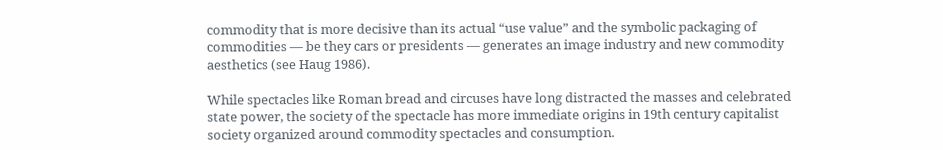commodity that is more decisive than its actual “use value” and the symbolic packaging of commodities — be they cars or presidents — generates an image industry and new commodity aesthetics (see Haug 1986).

While spectacles like Roman bread and circuses have long distracted the masses and celebrated state power, the society of the spectacle has more immediate origins in 19th century capitalist society organized around commodity spectacles and consumption.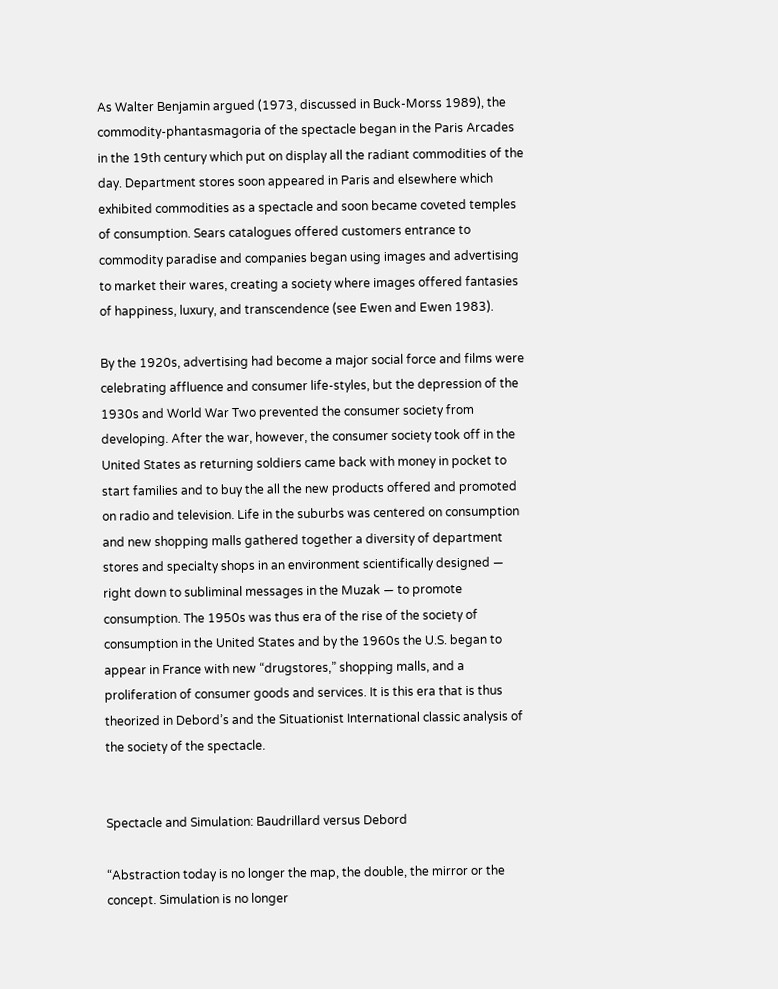As Walter Benjamin argued (1973, discussed in Buck-Morss 1989), the commodity-phantasmagoria of the spectacle began in the Paris Arcades in the 19th century which put on display all the radiant commodities of the day. Department stores soon appeared in Paris and elsewhere which exhibited commodities as a spectacle and soon became coveted temples of consumption. Sears catalogues offered customers entrance to commodity paradise and companies began using images and advertising to market their wares, creating a society where images offered fantasies of happiness, luxury, and transcendence (see Ewen and Ewen 1983).

By the 1920s, advertising had become a major social force and films were celebrating affluence and consumer life-styles, but the depression of the 1930s and World War Two prevented the consumer society from developing. After the war, however, the consumer society took off in the United States as returning soldiers came back with money in pocket to start families and to buy the all the new products offered and promoted on radio and television. Life in the suburbs was centered on consumption and new shopping malls gathered together a diversity of department stores and specialty shops in an environment scientifically designed — right down to subliminal messages in the Muzak — to promote consumption. The 1950s was thus era of the rise of the society of consumption in the United States and by the 1960s the U.S. began to appear in France with new “drugstores,” shopping malls, and a proliferation of consumer goods and services. It is this era that is thus theorized in Debord’s and the Situationist International classic analysis of the society of the spectacle.


Spectacle and Simulation: Baudrillard versus Debord

“Abstraction today is no longer the map, the double, the mirror or the concept. Simulation is no longer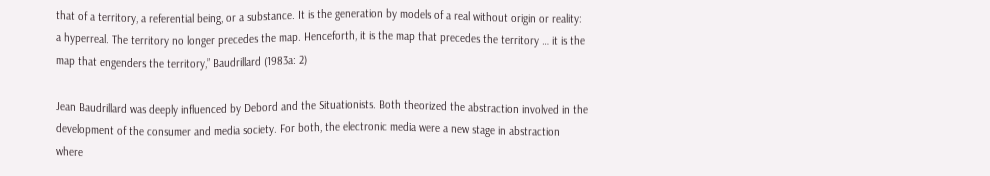that of a territory, a referential being, or a substance. It is the generation by models of a real without origin or reality: a hyperreal. The territory no longer precedes the map. Henceforth, it is the map that precedes the territory … it is the map that engenders the territory,” Baudrillard (1983a: 2)

Jean Baudrillard was deeply influenced by Debord and the Situationists. Both theorized the abstraction involved in the development of the consumer and media society. For both, the electronic media were a new stage in abstraction where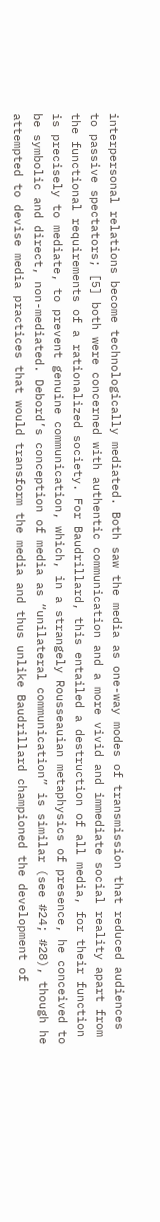interpersonal relations become technologically mediated. Both saw the media as one-way modes of transmission that reduced audiences to passive spectators; [5] both were concerned with authentic communication and a more vivid and immediate social reality apart from the functional requirements of a rationalized society. For Baudrillard, this entailed a destruction of all media, for their function is precisely to mediate, to prevent genuine communication, which, in a strangely Rousseauian metaphysics of presence, he conceived to be symbolic and direct, non-mediated. Debord’s conception of media as “unilateral communication” is similar (see #24; #28), though he attempted to devise media practices that would transform the media and thus unlike Baudrillard championed the development of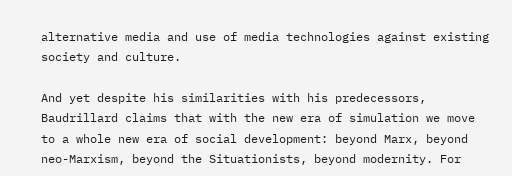alternative media and use of media technologies against existing society and culture.

And yet despite his similarities with his predecessors, Baudrillard claims that with the new era of simulation we move to a whole new era of social development: beyond Marx, beyond neo-Marxism, beyond the Situationists, beyond modernity. For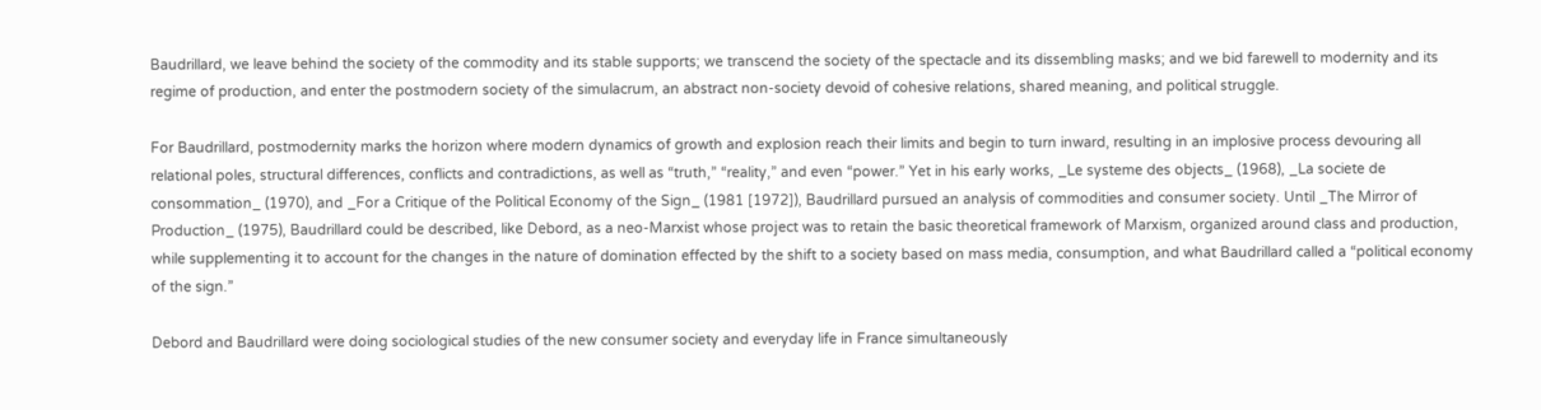Baudrillard, we leave behind the society of the commodity and its stable supports; we transcend the society of the spectacle and its dissembling masks; and we bid farewell to modernity and its regime of production, and enter the postmodern society of the simulacrum, an abstract non-society devoid of cohesive relations, shared meaning, and political struggle.

For Baudrillard, postmodernity marks the horizon where modern dynamics of growth and explosion reach their limits and begin to turn inward, resulting in an implosive process devouring all relational poles, structural differences, conflicts and contradictions, as well as “truth,” “reality,” and even “power.” Yet in his early works, _Le systeme des objects_ (1968), _La societe de consommation_ (1970), and _For a Critique of the Political Economy of the Sign_ (1981 [1972]), Baudrillard pursued an analysis of commodities and consumer society. Until _The Mirror of Production_ (1975), Baudrillard could be described, like Debord, as a neo-Marxist whose project was to retain the basic theoretical framework of Marxism, organized around class and production, while supplementing it to account for the changes in the nature of domination effected by the shift to a society based on mass media, consumption, and what Baudrillard called a “political economy of the sign.”

Debord and Baudrillard were doing sociological studies of the new consumer society and everyday life in France simultaneously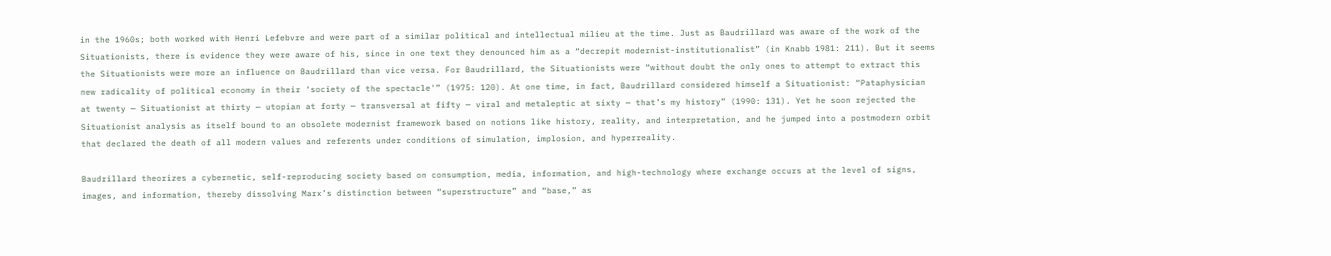in the 1960s; both worked with Henri Lefebvre and were part of a similar political and intellectual milieu at the time. Just as Baudrillard was aware of the work of the Situationists, there is evidence they were aware of his, since in one text they denounced him as a “decrepit modernist-institutionalist” (in Knabb 1981: 211). But it seems the Situationists were more an influence on Baudrillard than vice versa. For Baudrillard, the Situationists were “without doubt the only ones to attempt to extract this new radicality of political economy in their ‘society of the spectacle'” (1975: 120). At one time, in fact, Baudrillard considered himself a Situationist: “Pataphysician at twenty — Situationist at thirty — utopian at forty — transversal at fifty — viral and metaleptic at sixty — that’s my history” (1990: 131). Yet he soon rejected the Situationist analysis as itself bound to an obsolete modernist framework based on notions like history, reality, and interpretation, and he jumped into a postmodern orbit that declared the death of all modern values and referents under conditions of simulation, implosion, and hyperreality.

Baudrillard theorizes a cybernetic, self-reproducing society based on consumption, media, information, and high-technology where exchange occurs at the level of signs, images, and information, thereby dissolving Marx’s distinction between “superstructure” and “base,” as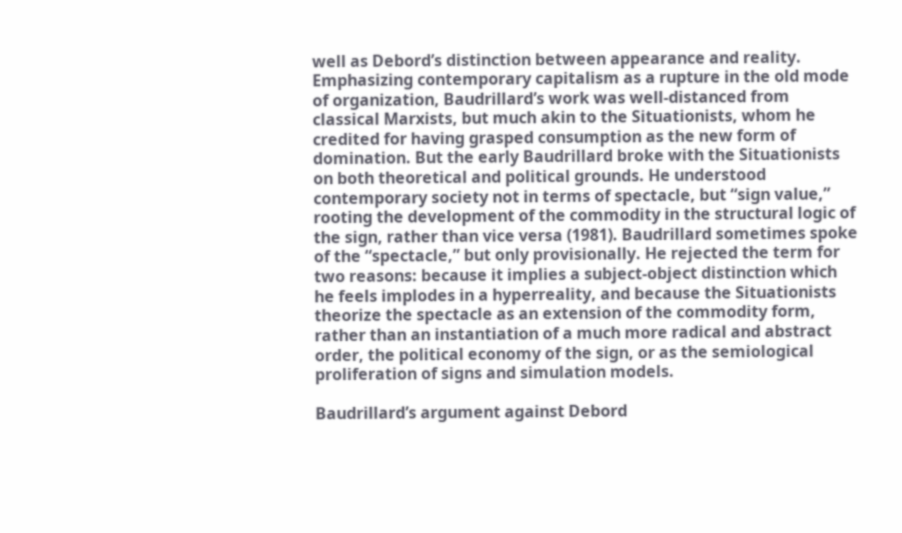well as Debord’s distinction between appearance and reality. Emphasizing contemporary capitalism as a rupture in the old mode of organization, Baudrillard’s work was well-distanced from classical Marxists, but much akin to the Situationists, whom he credited for having grasped consumption as the new form of domination. But the early Baudrillard broke with the Situationists on both theoretical and political grounds. He understood contemporary society not in terms of spectacle, but “sign value,” rooting the development of the commodity in the structural logic of the sign, rather than vice versa (1981). Baudrillard sometimes spoke of the “spectacle,” but only provisionally. He rejected the term for two reasons: because it implies a subject-object distinction which he feels implodes in a hyperreality, and because the Situationists theorize the spectacle as an extension of the commodity form, rather than an instantiation of a much more radical and abstract order, the political economy of the sign, or as the semiological proliferation of signs and simulation models.

Baudrillard’s argument against Debord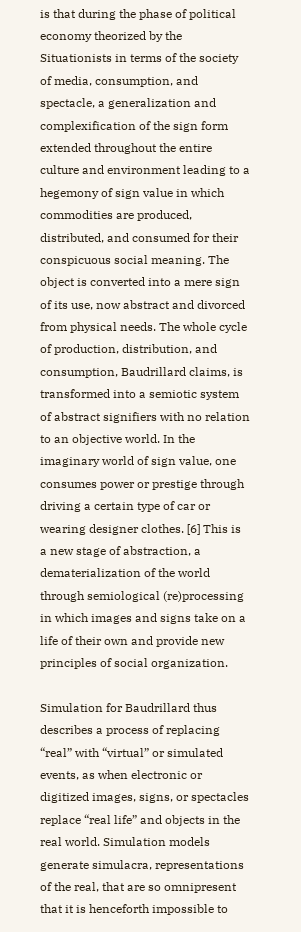is that during the phase of political economy theorized by the Situationists in terms of the society of media, consumption, and spectacle, a generalization and complexification of the sign form extended throughout the entire culture and environment leading to a hegemony of sign value in which commodities are produced, distributed, and consumed for their conspicuous social meaning. The object is converted into a mere sign of its use, now abstract and divorced from physical needs. The whole cycle of production, distribution, and consumption, Baudrillard claims, is transformed into a semiotic system of abstract signifiers with no relation to an objective world. In the imaginary world of sign value, one consumes power or prestige through driving a certain type of car or wearing designer clothes. [6] This is a new stage of abstraction, a dematerialization of the world through semiological (re)processing in which images and signs take on a life of their own and provide new principles of social organization.

Simulation for Baudrillard thus describes a process of replacing “real” with “virtual” or simulated events, as when electronic or digitized images, signs, or spectacles replace “real life” and objects in the real world. Simulation models generate simulacra, representations of the real, that are so omnipresent that it is henceforth impossible to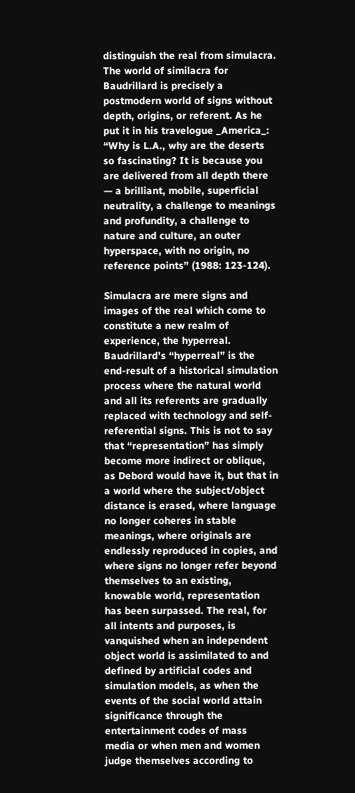distinguish the real from simulacra. The world of similacra for Baudrillard is precisely a postmodern world of signs without depth, origins, or referent. As he put it in his travelogue _America_: “Why is L.A., why are the deserts so fascinating? It is because you are delivered from all depth there — a brilliant, mobile, superficial neutrality, a challenge to meanings and profundity, a challenge to nature and culture, an outer hyperspace, with no origin, no reference points” (1988: 123-124).

Simulacra are mere signs and images of the real which come to constitute a new realm of experience, the hyperreal. Baudrillard’s “hyperreal” is the end-result of a historical simulation process where the natural world and all its referents are gradually replaced with technology and self-referential signs. This is not to say that “representation” has simply become more indirect or oblique, as Debord would have it, but that in a world where the subject/object distance is erased, where language no longer coheres in stable meanings, where originals are endlessly reproduced in copies, and where signs no longer refer beyond themselves to an existing, knowable world, representation has been surpassed. The real, for all intents and purposes, is vanquished when an independent object world is assimilated to and defined by artificial codes and simulation models, as when the events of the social world attain significance through the entertainment codes of mass media or when men and women judge themselves according to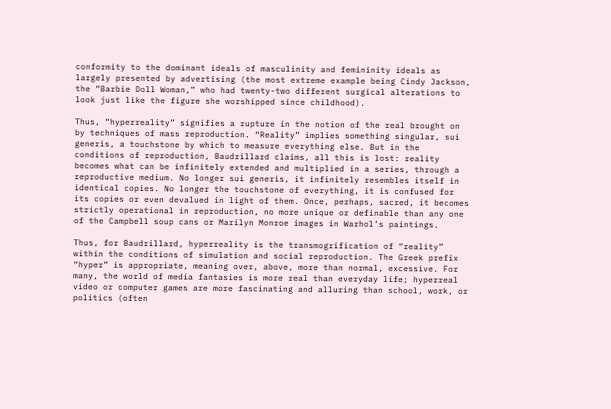conformity to the dominant ideals of masculinity and femininity ideals as largely presented by advertising (the most extreme example being Cindy Jackson, the “Barbie Doll Woman,” who had twenty-two different surgical alterations to look just like the figure she worshipped since childhood).

Thus, “hyperreality” signifies a rupture in the notion of the real brought on by techniques of mass reproduction. “Reality” implies something singular, sui generis, a touchstone by which to measure everything else. But in the conditions of reproduction, Baudrillard claims, all this is lost: reality becomes what can be infinitely extended and multiplied in a series, through a reproductive medium. No longer sui generis, it infinitely resembles itself in identical copies. No longer the touchstone of everything, it is confused for its copies or even devalued in light of them. Once, perhaps, sacred, it becomes strictly operational in reproduction, no more unique or definable than any one of the Campbell soup cans or Marilyn Monroe images in Warhol’s paintings.

Thus, for Baudrillard, hyperreality is the transmogrification of “reality” within the conditions of simulation and social reproduction. The Greek prefix “hyper” is appropriate, meaning over, above, more than normal, excessive. For many, the world of media fantasies is more real than everyday life; hyperreal video or computer games are more fascinating and alluring than school, work, or politics (often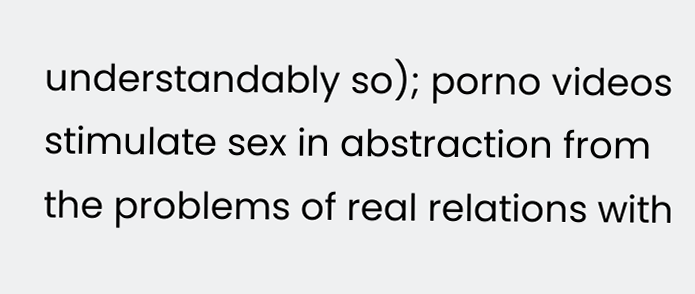understandably so); porno videos stimulate sex in abstraction from the problems of real relations with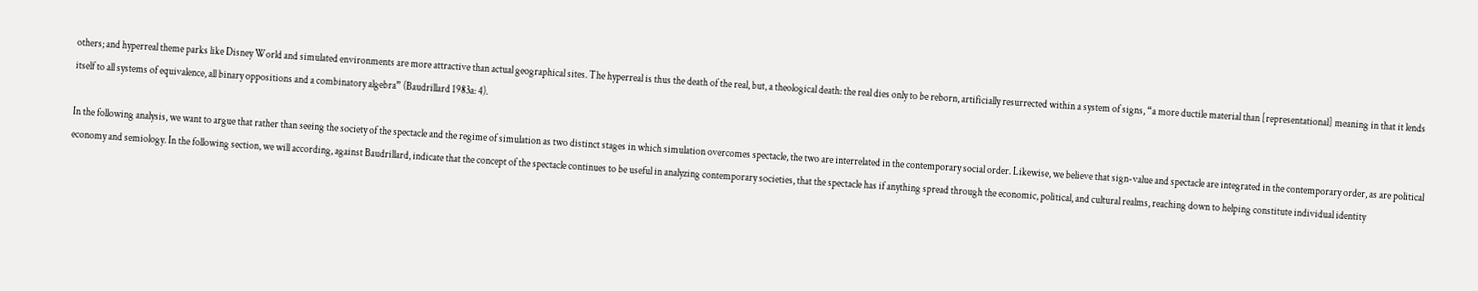others; and hyperreal theme parks like Disney World and simulated environments are more attractive than actual geographical sites. The hyperreal is thus the death of the real, but, a theological death: the real dies only to be reborn, artificially resurrected within a system of signs, “a more ductile material than [representational] meaning in that it lends itself to all systems of equivalence, all binary oppositions and a combinatory algebra” (Baudrillard 1983a: 4).

In the following analysis, we want to argue that rather than seeing the society of the spectacle and the regime of simulation as two distinct stages in which simulation overcomes spectacle, the two are interrelated in the contemporary social order. Likewise, we believe that sign-value and spectacle are integrated in the contemporary order, as are political economy and semiology. In the following section, we will according, against Baudrillard, indicate that the concept of the spectacle continues to be useful in analyzing contemporary societies, that the spectacle has if anything spread through the economic, political, and cultural realms, reaching down to helping constitute individual identity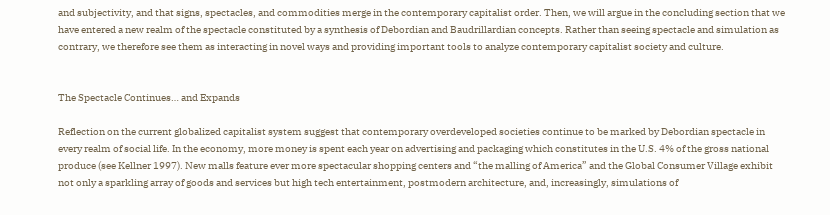and subjectivity, and that signs, spectacles, and commodities merge in the contemporary capitalist order. Then, we will argue in the concluding section that we have entered a new realm of the spectacle constituted by a synthesis of Debordian and Baudrillardian concepts. Rather than seeing spectacle and simulation as contrary, we therefore see them as interacting in novel ways and providing important tools to analyze contemporary capitalist society and culture.


The Spectacle Continues… and Expands

Reflection on the current globalized capitalist system suggest that contemporary overdeveloped societies continue to be marked by Debordian spectacle in every realm of social life. In the economy, more money is spent each year on advertising and packaging which constitutes in the U.S. 4% of the gross national produce (see Kellner 1997). New malls feature ever more spectacular shopping centers and “the malling of America” and the Global Consumer Village exhibit not only a sparkling array of goods and services but high tech entertainment, postmodern architecture, and, increasingly, simulations of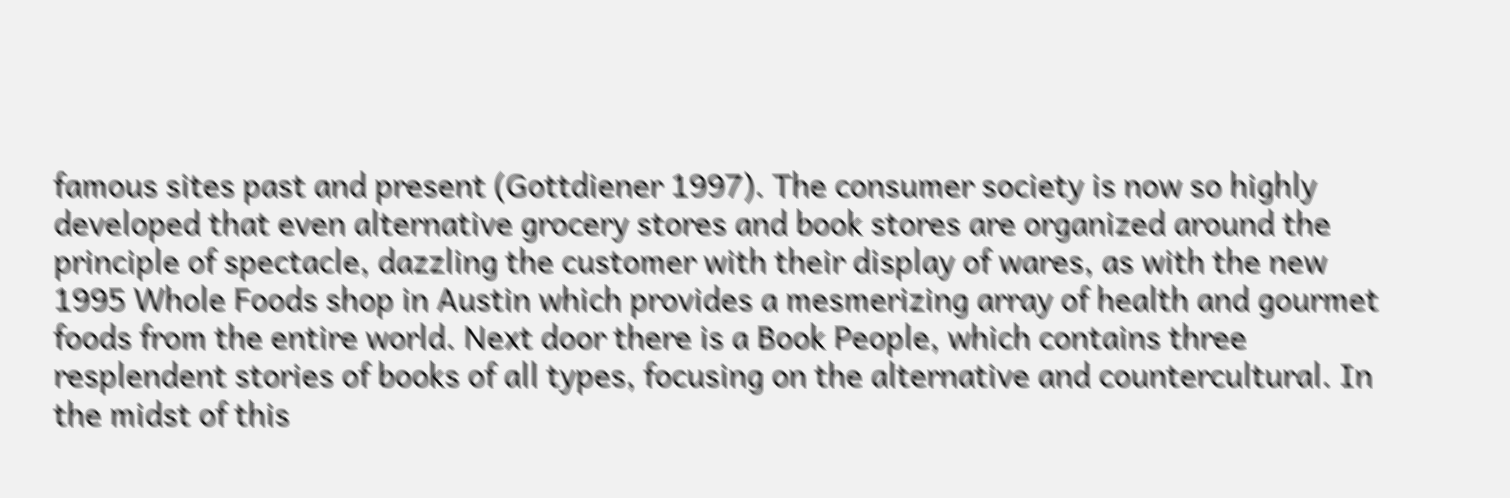famous sites past and present (Gottdiener 1997). The consumer society is now so highly developed that even alternative grocery stores and book stores are organized around the principle of spectacle, dazzling the customer with their display of wares, as with the new 1995 Whole Foods shop in Austin which provides a mesmerizing array of health and gourmet foods from the entire world. Next door there is a Book People, which contains three resplendent stories of books of all types, focusing on the alternative and countercultural. In the midst of this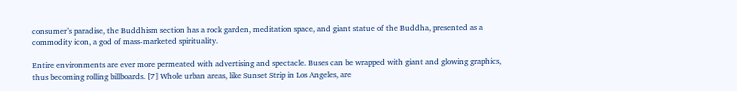consumer’s paradise, the Buddhism section has a rock garden, meditation space, and giant statue of the Buddha, presented as a commodity icon, a god of mass-marketed spirituality.

Entire environments are ever more permeated with advertising and spectacle. Buses can be wrapped with giant and glowing graphics, thus becoming rolling billboards. [7] Whole urban areas, like Sunset Strip in Los Angeles, are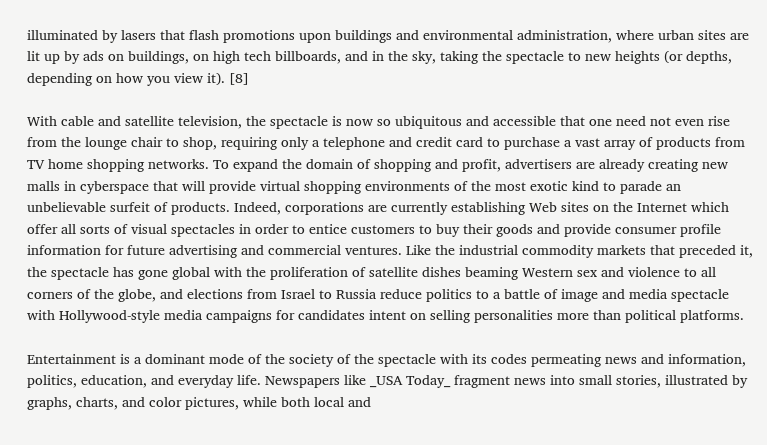illuminated by lasers that flash promotions upon buildings and environmental administration, where urban sites are lit up by ads on buildings, on high tech billboards, and in the sky, taking the spectacle to new heights (or depths, depending on how you view it). [8]

With cable and satellite television, the spectacle is now so ubiquitous and accessible that one need not even rise from the lounge chair to shop, requiring only a telephone and credit card to purchase a vast array of products from TV home shopping networks. To expand the domain of shopping and profit, advertisers are already creating new malls in cyberspace that will provide virtual shopping environments of the most exotic kind to parade an unbelievable surfeit of products. Indeed, corporations are currently establishing Web sites on the Internet which offer all sorts of visual spectacles in order to entice customers to buy their goods and provide consumer profile information for future advertising and commercial ventures. Like the industrial commodity markets that preceded it, the spectacle has gone global with the proliferation of satellite dishes beaming Western sex and violence to all corners of the globe, and elections from Israel to Russia reduce politics to a battle of image and media spectacle with Hollywood-style media campaigns for candidates intent on selling personalities more than political platforms.

Entertainment is a dominant mode of the society of the spectacle with its codes permeating news and information, politics, education, and everyday life. Newspapers like _USA Today_ fragment news into small stories, illustrated by graphs, charts, and color pictures, while both local and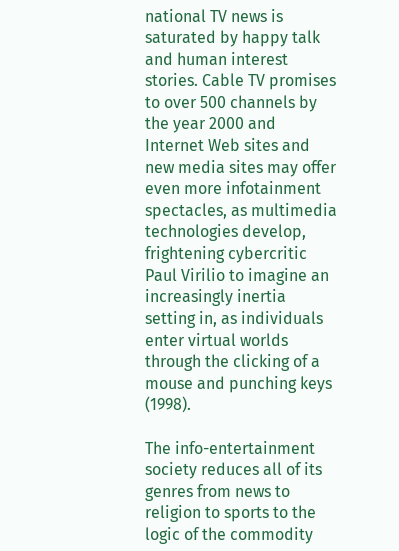national TV news is saturated by happy talk and human interest stories. Cable TV promises to over 500 channels by the year 2000 and Internet Web sites and new media sites may offer even more infotainment spectacles, as multimedia technologies develop, frightening cybercritic Paul Virilio to imagine an increasingly inertia setting in, as individuals enter virtual worlds through the clicking of a mouse and punching keys (1998).

The info-entertainment society reduces all of its genres from news to religion to sports to the logic of the commodity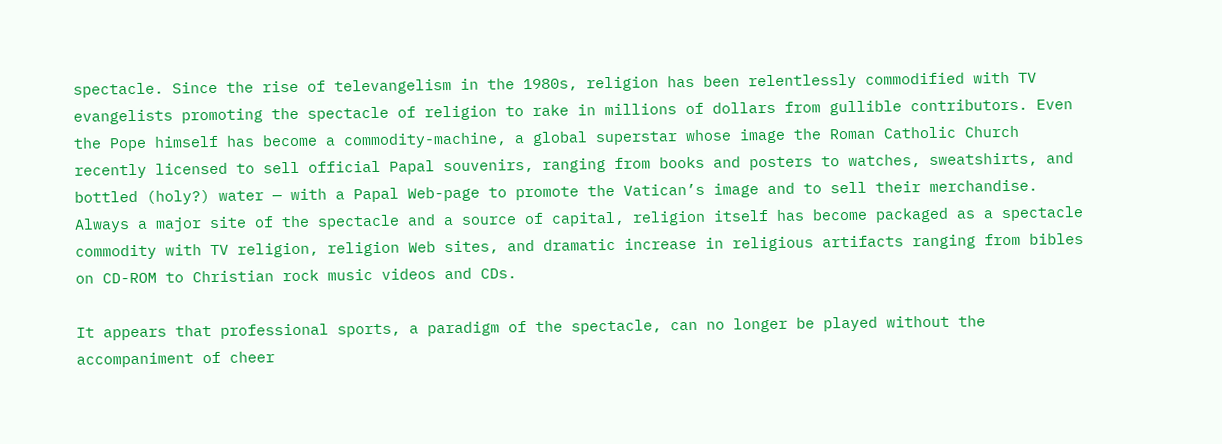spectacle. Since the rise of televangelism in the 1980s, religion has been relentlessly commodified with TV evangelists promoting the spectacle of religion to rake in millions of dollars from gullible contributors. Even the Pope himself has become a commodity-machine, a global superstar whose image the Roman Catholic Church recently licensed to sell official Papal souvenirs, ranging from books and posters to watches, sweatshirts, and bottled (holy?) water — with a Papal Web-page to promote the Vatican’s image and to sell their merchandise. Always a major site of the spectacle and a source of capital, religion itself has become packaged as a spectacle commodity with TV religion, religion Web sites, and dramatic increase in religious artifacts ranging from bibles on CD-ROM to Christian rock music videos and CDs.

It appears that professional sports, a paradigm of the spectacle, can no longer be played without the accompaniment of cheer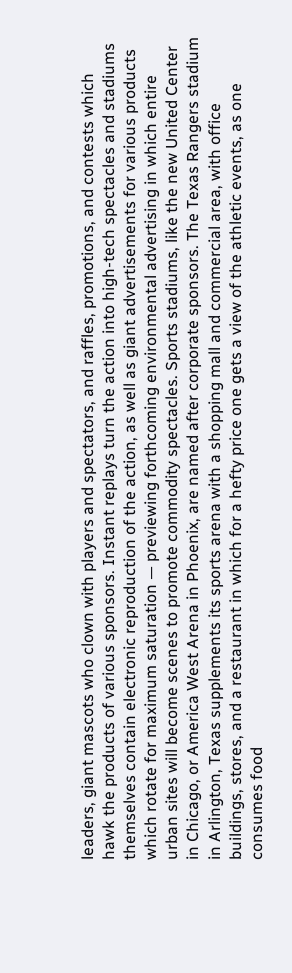leaders, giant mascots who clown with players and spectators, and raffles, promotions, and contests which hawk the products of various sponsors. Instant replays turn the action into high-tech spectacles and stadiums themselves contain electronic reproduction of the action, as well as giant advertisements for various products which rotate for maximum saturation — previewing forthcoming environmental advertising in which entire urban sites will become scenes to promote commodity spectacles. Sports stadiums, like the new United Center in Chicago, or America West Arena in Phoenix, are named after corporate sponsors. The Texas Rangers stadium in Arlington, Texas supplements its sports arena with a shopping mall and commercial area, with office buildings, stores, and a restaurant in which for a hefty price one gets a view of the athletic events, as one consumes food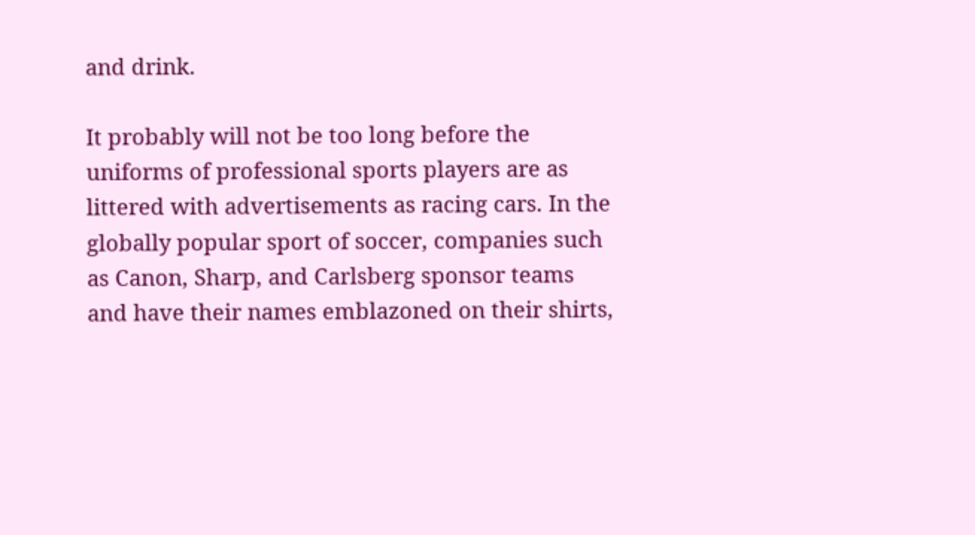and drink.

It probably will not be too long before the uniforms of professional sports players are as littered with advertisements as racing cars. In the globally popular sport of soccer, companies such as Canon, Sharp, and Carlsberg sponsor teams and have their names emblazoned on their shirts,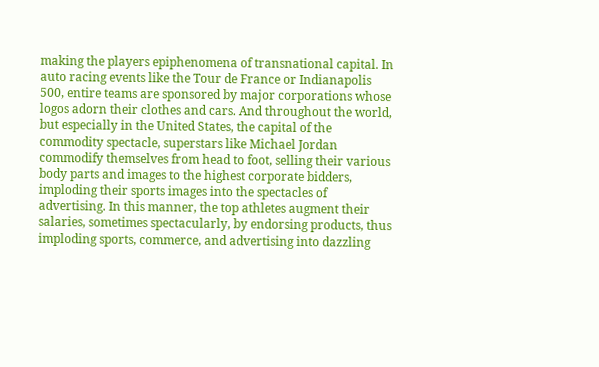making the players epiphenomena of transnational capital. In auto racing events like the Tour de France or Indianapolis 500, entire teams are sponsored by major corporations whose logos adorn their clothes and cars. And throughout the world, but especially in the United States, the capital of the commodity spectacle, superstars like Michael Jordan commodify themselves from head to foot, selling their various body parts and images to the highest corporate bidders, imploding their sports images into the spectacles of advertising. In this manner, the top athletes augment their salaries, sometimes spectacularly, by endorsing products, thus imploding sports, commerce, and advertising into dazzling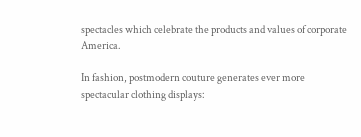spectacles which celebrate the products and values of corporate America.

In fashion, postmodern couture generates ever more spectacular clothing displays: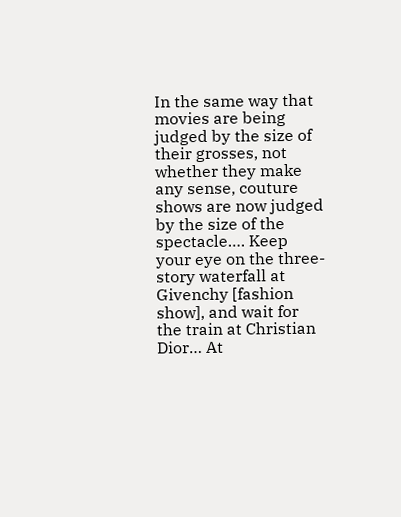In the same way that movies are being judged by the size of their grosses, not whether they make any sense, couture shows are now judged by the size of the spectacle…. Keep your eye on the three-story waterfall at Givenchy [fashion show], and wait for the train at Christian Dior… At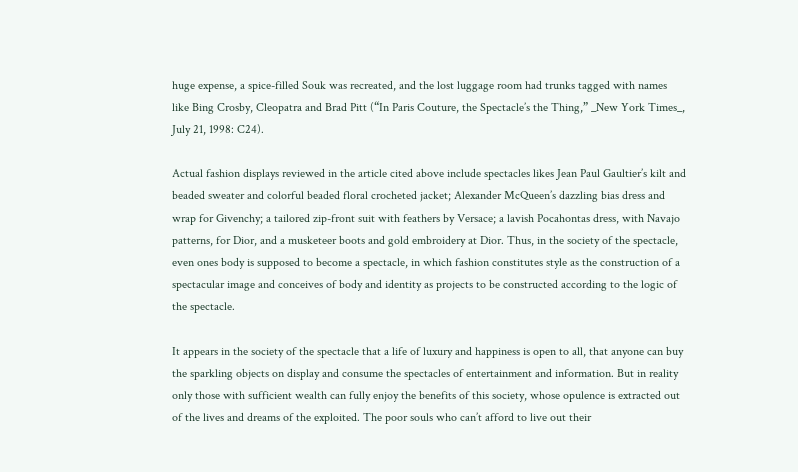huge expense, a spice-filled Souk was recreated, and the lost luggage room had trunks tagged with names like Bing Crosby, Cleopatra and Brad Pitt (“In Paris Couture, the Spectacle’s the Thing,” _New York Times_, July 21, 1998: C24).

Actual fashion displays reviewed in the article cited above include spectacles likes Jean Paul Gaultier’s kilt and beaded sweater and colorful beaded floral crocheted jacket; Alexander McQueen’s dazzling bias dress and wrap for Givenchy; a tailored zip-front suit with feathers by Versace; a lavish Pocahontas dress, with Navajo patterns, for Dior, and a musketeer boots and gold embroidery at Dior. Thus, in the society of the spectacle, even ones body is supposed to become a spectacle, in which fashion constitutes style as the construction of a spectacular image and conceives of body and identity as projects to be constructed according to the logic of the spectacle.

It appears in the society of the spectacle that a life of luxury and happiness is open to all, that anyone can buy the sparkling objects on display and consume the spectacles of entertainment and information. But in reality only those with sufficient wealth can fully enjoy the benefits of this society, whose opulence is extracted out of the lives and dreams of the exploited. The poor souls who can’t afford to live out their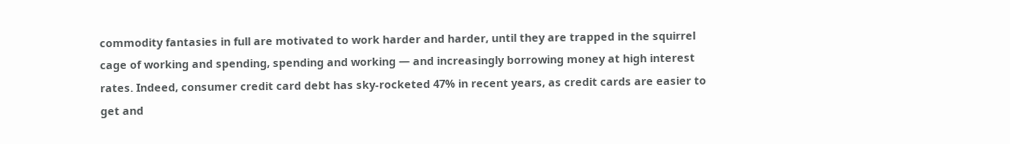commodity fantasies in full are motivated to work harder and harder, until they are trapped in the squirrel cage of working and spending, spending and working — and increasingly borrowing money at high interest rates. Indeed, consumer credit card debt has sky-rocketed 47% in recent years, as credit cards are easier to get and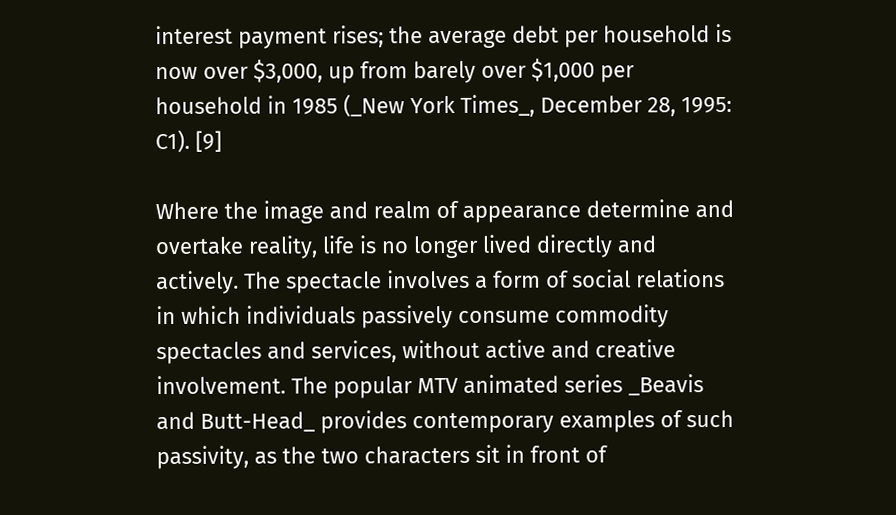interest payment rises; the average debt per household is now over $3,000, up from barely over $1,000 per household in 1985 (_New York Times_, December 28, 1995: C1). [9]

Where the image and realm of appearance determine and overtake reality, life is no longer lived directly and actively. The spectacle involves a form of social relations in which individuals passively consume commodity spectacles and services, without active and creative involvement. The popular MTV animated series _Beavis and Butt-Head_ provides contemporary examples of such passivity, as the two characters sit in front of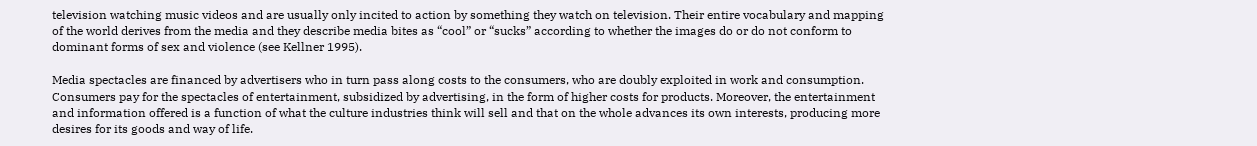television watching music videos and are usually only incited to action by something they watch on television. Their entire vocabulary and mapping of the world derives from the media and they describe media bites as “cool” or “sucks” according to whether the images do or do not conform to dominant forms of sex and violence (see Kellner 1995).

Media spectacles are financed by advertisers who in turn pass along costs to the consumers, who are doubly exploited in work and consumption. Consumers pay for the spectacles of entertainment, subsidized by advertising, in the form of higher costs for products. Moreover, the entertainment and information offered is a function of what the culture industries think will sell and that on the whole advances its own interests, producing more desires for its goods and way of life.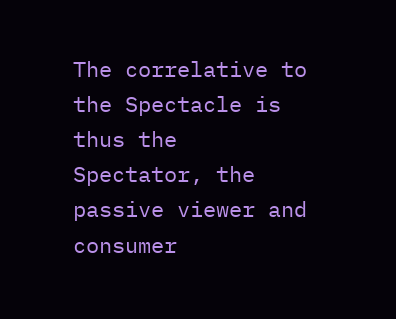The correlative to the Spectacle is thus the Spectator, the passive viewer and consumer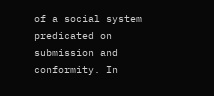of a social system predicated on submission and conformity. In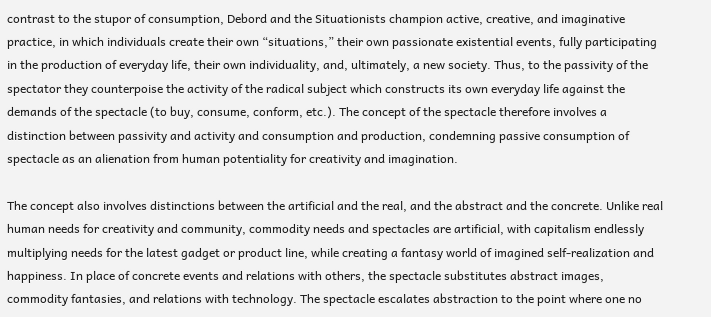contrast to the stupor of consumption, Debord and the Situationists champion active, creative, and imaginative practice, in which individuals create their own “situations,” their own passionate existential events, fully participating in the production of everyday life, their own individuality, and, ultimately, a new society. Thus, to the passivity of the spectator they counterpoise the activity of the radical subject which constructs its own everyday life against the demands of the spectacle (to buy, consume, conform, etc.). The concept of the spectacle therefore involves a distinction between passivity and activity and consumption and production, condemning passive consumption of spectacle as an alienation from human potentiality for creativity and imagination.

The concept also involves distinctions between the artificial and the real, and the abstract and the concrete. Unlike real human needs for creativity and community, commodity needs and spectacles are artificial, with capitalism endlessly multiplying needs for the latest gadget or product line, while creating a fantasy world of imagined self-realization and happiness. In place of concrete events and relations with others, the spectacle substitutes abstract images, commodity fantasies, and relations with technology. The spectacle escalates abstraction to the point where one no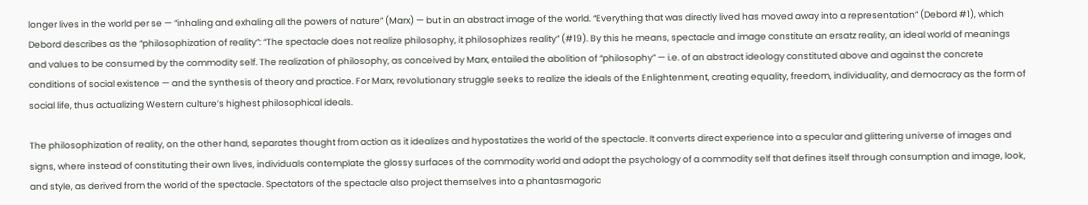longer lives in the world per se — “inhaling and exhaling all the powers of nature” (Marx) — but in an abstract image of the world. “Everything that was directly lived has moved away into a representation” (Debord #1), which Debord describes as the “philosophization of reality”: “The spectacle does not realize philosophy, it philosophizes reality” (#19). By this he means, spectacle and image constitute an ersatz reality, an ideal world of meanings and values to be consumed by the commodity self. The realization of philosophy, as conceived by Marx, entailed the abolition of “philosophy” — i.e. of an abstract ideology constituted above and against the concrete conditions of social existence — and the synthesis of theory and practice. For Marx, revolutionary struggle seeks to realize the ideals of the Enlightenment, creating equality, freedom, individuality, and democracy as the form of social life, thus actualizing Western culture’s highest philosophical ideals.

The philosophization of reality, on the other hand, separates thought from action as it idealizes and hypostatizes the world of the spectacle. It converts direct experience into a specular and glittering universe of images and signs, where instead of constituting their own lives, individuals contemplate the glossy surfaces of the commodity world and adopt the psychology of a commodity self that defines itself through consumption and image, look, and style, as derived from the world of the spectacle. Spectators of the spectacle also project themselves into a phantasmagoric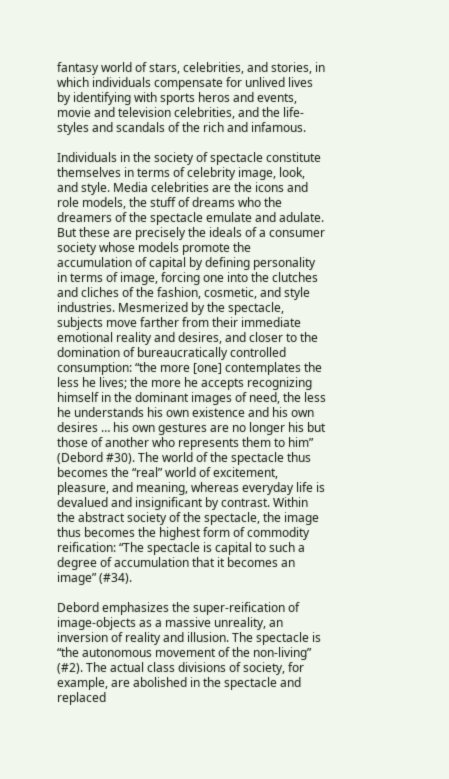fantasy world of stars, celebrities, and stories, in which individuals compensate for unlived lives by identifying with sports heros and events, movie and television celebrities, and the life-styles and scandals of the rich and infamous.

Individuals in the society of spectacle constitute themselves in terms of celebrity image, look, and style. Media celebrities are the icons and role models, the stuff of dreams who the dreamers of the spectacle emulate and adulate. But these are precisely the ideals of a consumer society whose models promote the accumulation of capital by defining personality in terms of image, forcing one into the clutches and cliches of the fashion, cosmetic, and style industries. Mesmerized by the spectacle, subjects move farther from their immediate emotional reality and desires, and closer to the domination of bureaucratically controlled consumption: “the more [one] contemplates the less he lives; the more he accepts recognizing himself in the dominant images of need, the less he understands his own existence and his own desires … his own gestures are no longer his but those of another who represents them to him” (Debord #30). The world of the spectacle thus becomes the “real” world of excitement, pleasure, and meaning, whereas everyday life is devalued and insignificant by contrast. Within the abstract society of the spectacle, the image thus becomes the highest form of commodity reification: “The spectacle is capital to such a degree of accumulation that it becomes an image” (#34).

Debord emphasizes the super-reification of image-objects as a massive unreality, an inversion of reality and illusion. The spectacle is “the autonomous movement of the non-living” (#2). The actual class divisions of society, for example, are abolished in the spectacle and replaced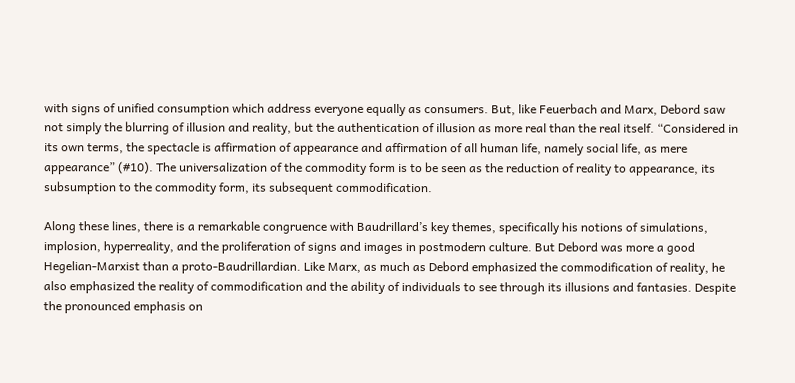with signs of unified consumption which address everyone equally as consumers. But, like Feuerbach and Marx, Debord saw not simply the blurring of illusion and reality, but the authentication of illusion as more real than the real itself. “Considered in its own terms, the spectacle is affirmation of appearance and affirmation of all human life, namely social life, as mere appearance” (#10). The universalization of the commodity form is to be seen as the reduction of reality to appearance, its subsumption to the commodity form, its subsequent commodification.

Along these lines, there is a remarkable congruence with Baudrillard’s key themes, specifically his notions of simulations, implosion, hyperreality, and the proliferation of signs and images in postmodern culture. But Debord was more a good Hegelian-Marxist than a proto-Baudrillardian. Like Marx, as much as Debord emphasized the commodification of reality, he also emphasized the reality of commodification and the ability of individuals to see through its illusions and fantasies. Despite the pronounced emphasis on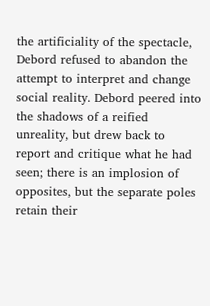the artificiality of the spectacle, Debord refused to abandon the attempt to interpret and change social reality. Debord peered into the shadows of a reified unreality, but drew back to report and critique what he had seen; there is an implosion of opposites, but the separate poles retain their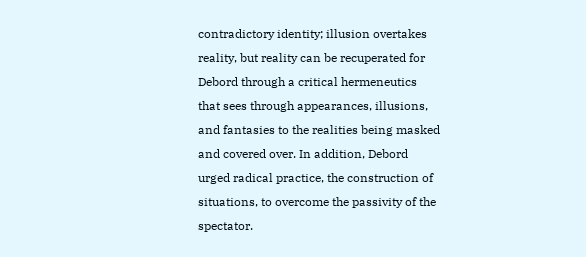contradictory identity; illusion overtakes reality, but reality can be recuperated for Debord through a critical hermeneutics that sees through appearances, illusions, and fantasies to the realities being masked and covered over. In addition, Debord urged radical practice, the construction of situations, to overcome the passivity of the spectator.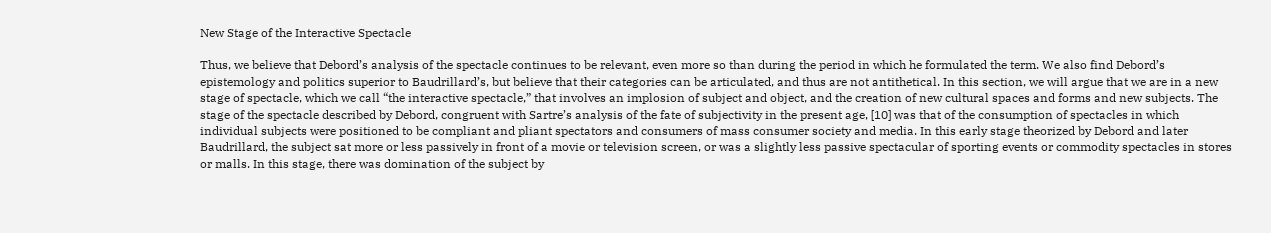New Stage of the Interactive Spectacle

Thus, we believe that Debord’s analysis of the spectacle continues to be relevant, even more so than during the period in which he formulated the term. We also find Debord’s epistemology and politics superior to Baudrillard’s, but believe that their categories can be articulated, and thus are not antithetical. In this section, we will argue that we are in a new stage of spectacle, which we call “the interactive spectacle,” that involves an implosion of subject and object, and the creation of new cultural spaces and forms and new subjects. The stage of the spectacle described by Debord, congruent with Sartre’s analysis of the fate of subjectivity in the present age, [10] was that of the consumption of spectacles in which individual subjects were positioned to be compliant and pliant spectators and consumers of mass consumer society and media. In this early stage theorized by Debord and later Baudrillard, the subject sat more or less passively in front of a movie or television screen, or was a slightly less passive spectacular of sporting events or commodity spectacles in stores or malls. In this stage, there was domination of the subject by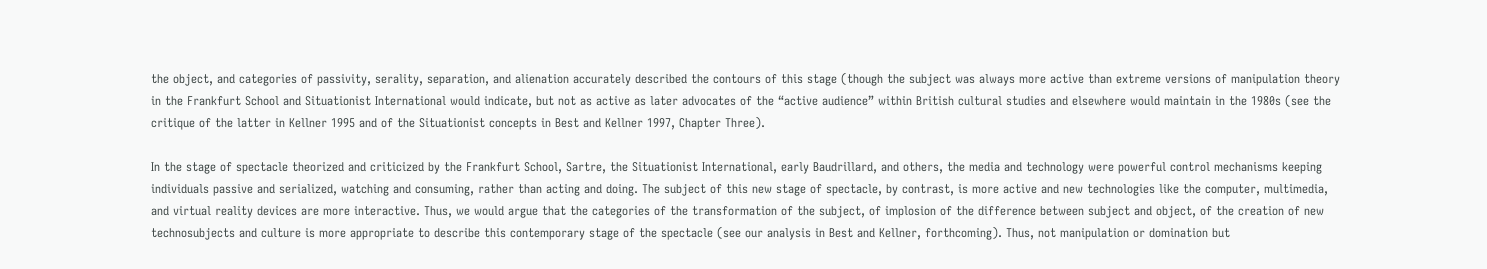the object, and categories of passivity, serality, separation, and alienation accurately described the contours of this stage (though the subject was always more active than extreme versions of manipulation theory in the Frankfurt School and Situationist International would indicate, but not as active as later advocates of the “active audience” within British cultural studies and elsewhere would maintain in the 1980s (see the critique of the latter in Kellner 1995 and of the Situationist concepts in Best and Kellner 1997, Chapter Three).

In the stage of spectacle theorized and criticized by the Frankfurt School, Sartre, the Situationist International, early Baudrillard, and others, the media and technology were powerful control mechanisms keeping individuals passive and serialized, watching and consuming, rather than acting and doing. The subject of this new stage of spectacle, by contrast, is more active and new technologies like the computer, multimedia, and virtual reality devices are more interactive. Thus, we would argue that the categories of the transformation of the subject, of implosion of the difference between subject and object, of the creation of new technosubjects and culture is more appropriate to describe this contemporary stage of the spectacle (see our analysis in Best and Kellner, forthcoming). Thus, not manipulation or domination but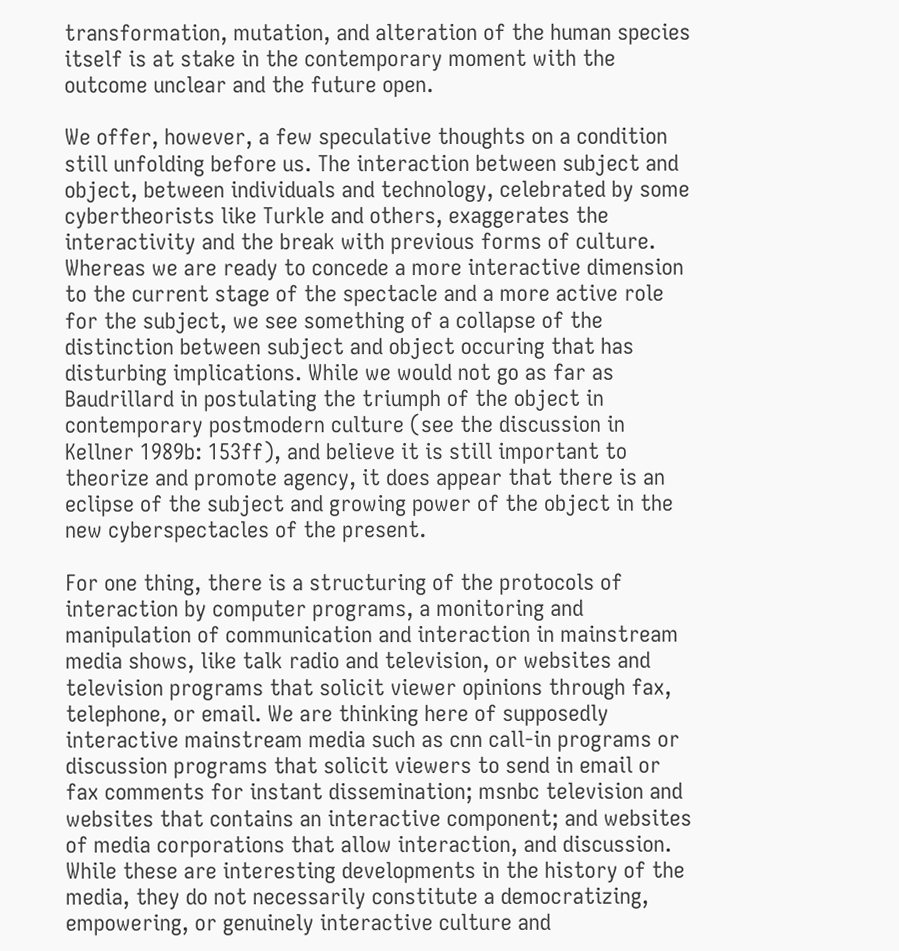transformation, mutation, and alteration of the human species itself is at stake in the contemporary moment with the outcome unclear and the future open.

We offer, however, a few speculative thoughts on a condition still unfolding before us. The interaction between subject and object, between individuals and technology, celebrated by some cybertheorists like Turkle and others, exaggerates the interactivity and the break with previous forms of culture. Whereas we are ready to concede a more interactive dimension to the current stage of the spectacle and a more active role for the subject, we see something of a collapse of the distinction between subject and object occuring that has disturbing implications. While we would not go as far as Baudrillard in postulating the triumph of the object in contemporary postmodern culture (see the discussion in Kellner 1989b: 153ff), and believe it is still important to theorize and promote agency, it does appear that there is an eclipse of the subject and growing power of the object in the new cyberspectacles of the present.

For one thing, there is a structuring of the protocols of interaction by computer programs, a monitoring and manipulation of communication and interaction in mainstream media shows, like talk radio and television, or websites and television programs that solicit viewer opinions through fax, telephone, or email. We are thinking here of supposedly interactive mainstream media such as cnn call-in programs or discussion programs that solicit viewers to send in email or fax comments for instant dissemination; msnbc television and websites that contains an interactive component; and websites of media corporations that allow interaction, and discussion. While these are interesting developments in the history of the media, they do not necessarily constitute a democratizing, empowering, or genuinely interactive culture and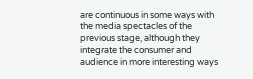are continuous in some ways with the media spectacles of the previous stage, although they integrate the consumer and audience in more interesting ways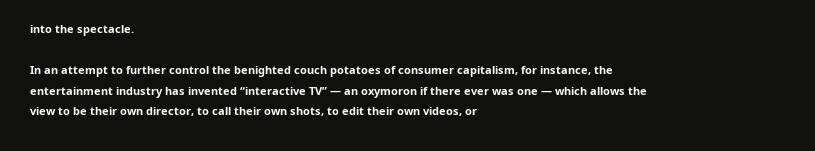into the spectacle.

In an attempt to further control the benighted couch potatoes of consumer capitalism, for instance, the entertainment industry has invented “interactive TV” — an oxymoron if there ever was one — which allows the view to be their own director, to call their own shots, to edit their own videos, or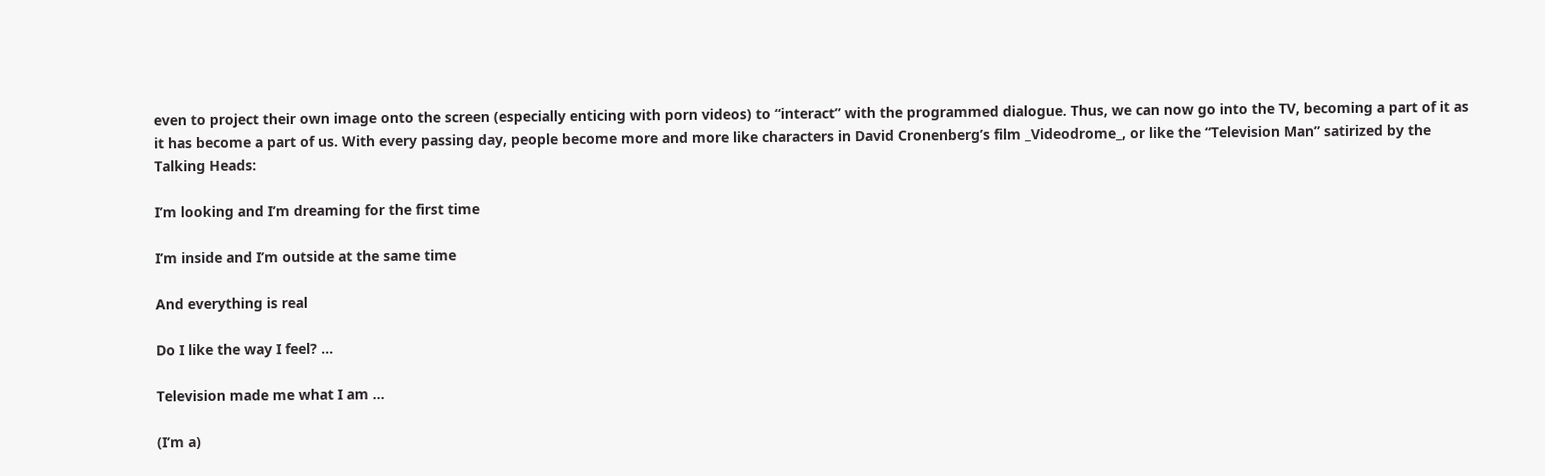even to project their own image onto the screen (especially enticing with porn videos) to “interact” with the programmed dialogue. Thus, we can now go into the TV, becoming a part of it as it has become a part of us. With every passing day, people become more and more like characters in David Cronenberg’s film _Videodrome_, or like the “Television Man” satirized by the Talking Heads:

I’m looking and I’m dreaming for the first time

I’m inside and I’m outside at the same time

And everything is real

Do I like the way I feel? …

Television made me what I am …

(I’m a)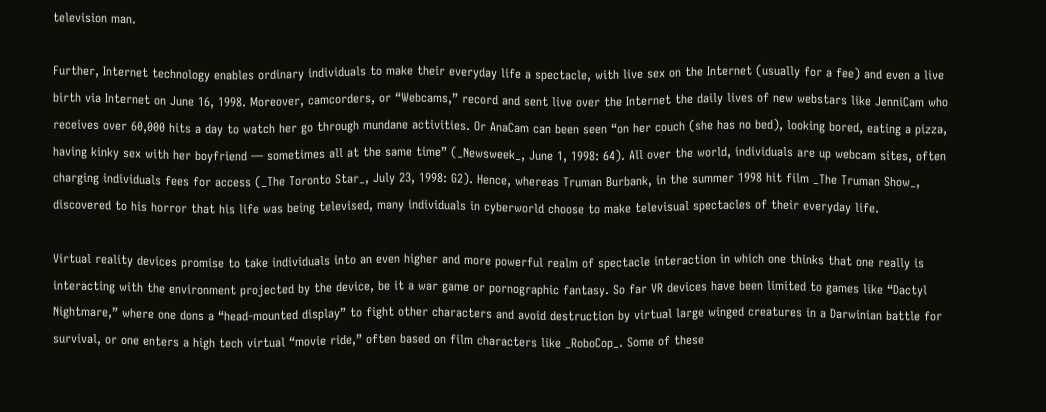television man.

Further, Internet technology enables ordinary individuals to make their everyday life a spectacle, with live sex on the Internet (usually for a fee) and even a live birth via Internet on June 16, 1998. Moreover, camcorders, or “Webcams,” record and sent live over the Internet the daily lives of new webstars like JenniCam who receives over 60,000 hits a day to watch her go through mundane activities. Or AnaCam can been seen “on her couch (she has no bed), looking bored, eating a pizza, having kinky sex with her boyfriend — sometimes all at the same time” (_Newsweek_, June 1, 1998: 64). All over the world, individuals are up webcam sites, often charging individuals fees for access (_The Toronto Star_, July 23, 1998: G2). Hence, whereas Truman Burbank, in the summer 1998 hit film _The Truman Show_, discovered to his horror that his life was being televised, many individuals in cyberworld choose to make televisual spectacles of their everyday life.

Virtual reality devices promise to take individuals into an even higher and more powerful realm of spectacle interaction in which one thinks that one really is interacting with the environment projected by the device, be it a war game or pornographic fantasy. So far VR devices have been limited to games like “Dactyl Nightmare,” where one dons a “head-mounted display” to fight other characters and avoid destruction by virtual large winged creatures in a Darwinian battle for survival, or one enters a high tech virtual “movie ride,” often based on film characters like _RoboCop_. Some of these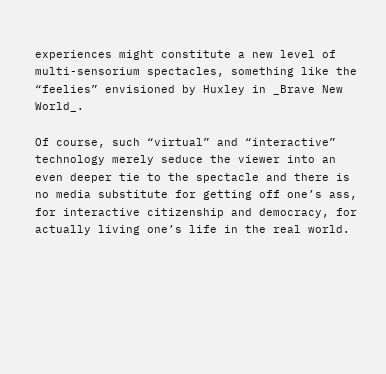experiences might constitute a new level of multi-sensorium spectacles, something like the “feelies” envisioned by Huxley in _Brave New World_.

Of course, such “virtual” and “interactive” technology merely seduce the viewer into an even deeper tie to the spectacle and there is no media substitute for getting off one’s ass, for interactive citizenship and democracy, for actually living one’s life in the real world.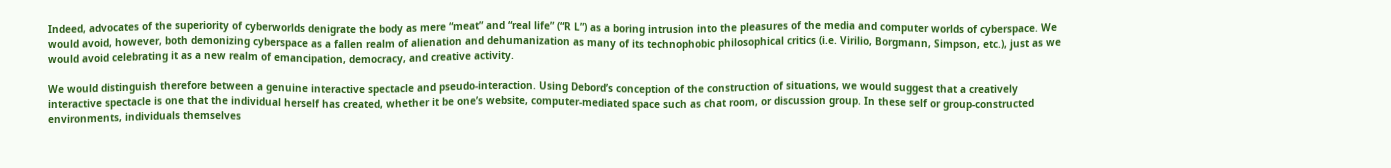Indeed, advocates of the superiority of cyberworlds denigrate the body as mere “meat” and “real life” (“R L”) as a boring intrusion into the pleasures of the media and computer worlds of cyberspace. We would avoid, however, both demonizing cyberspace as a fallen realm of alienation and dehumanization as many of its technophobic philosophical critics (i.e. Virilio, Borgmann, Simpson, etc.), just as we would avoid celebrating it as a new realm of emancipation, democracy, and creative activity.

We would distinguish therefore between a genuine interactive spectacle and pseudo-interaction. Using Debord’s conception of the construction of situations, we would suggest that a creatively interactive spectacle is one that the individual herself has created, whether it be one’s website, computer-mediated space such as chat room, or discussion group. In these self or group-constructed environments, individuals themselves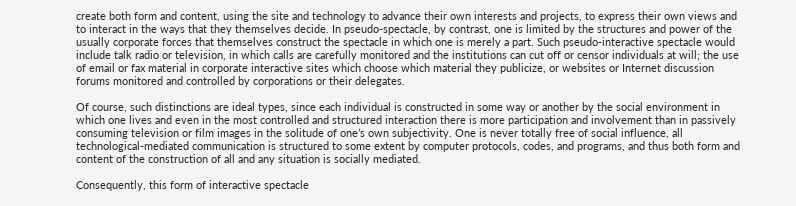create both form and content, using the site and technology to advance their own interests and projects, to express their own views and to interact in the ways that they themselves decide. In pseudo-spectacle, by contrast, one is limited by the structures and power of the usually corporate forces that themselves construct the spectacle in which one is merely a part. Such pseudo-interactive spectacle would include talk radio or television, in which calls are carefully monitored and the institutions can cut off or censor individuals at will; the use of email or fax material in corporate interactive sites which choose which material they publicize, or websites or Internet discussion forums monitored and controlled by corporations or their delegates.

Of course, such distinctions are ideal types, since each individual is constructed in some way or another by the social environment in which one lives and even in the most controlled and structured interaction there is more participation and involvement than in passively consuming television or film images in the solitude of one’s own subjectivity. One is never totally free of social influence, all technological-mediated communication is structured to some extent by computer protocols, codes, and programs, and thus both form and content of the construction of all and any situation is socially mediated.

Consequently, this form of interactive spectacle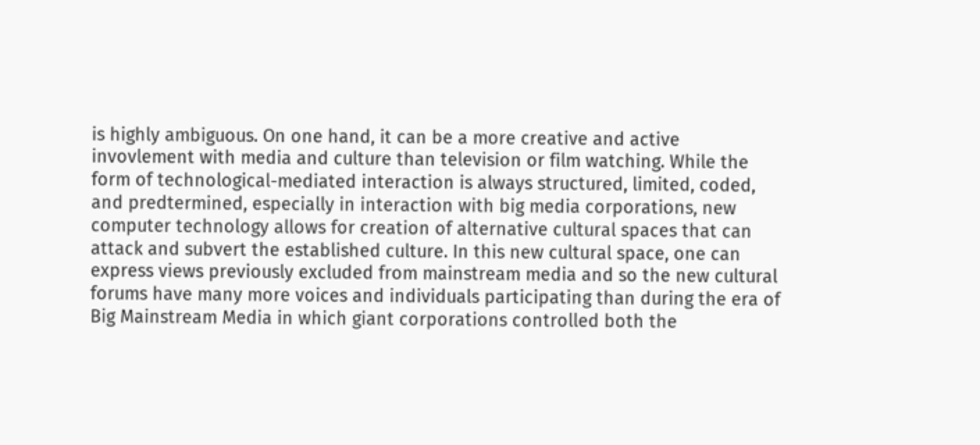is highly ambiguous. On one hand, it can be a more creative and active invovlement with media and culture than television or film watching. While the form of technological-mediated interaction is always structured, limited, coded, and predtermined, especially in interaction with big media corporations, new computer technology allows for creation of alternative cultural spaces that can attack and subvert the established culture. In this new cultural space, one can express views previously excluded from mainstream media and so the new cultural forums have many more voices and individuals participating than during the era of Big Mainstream Media in which giant corporations controlled both the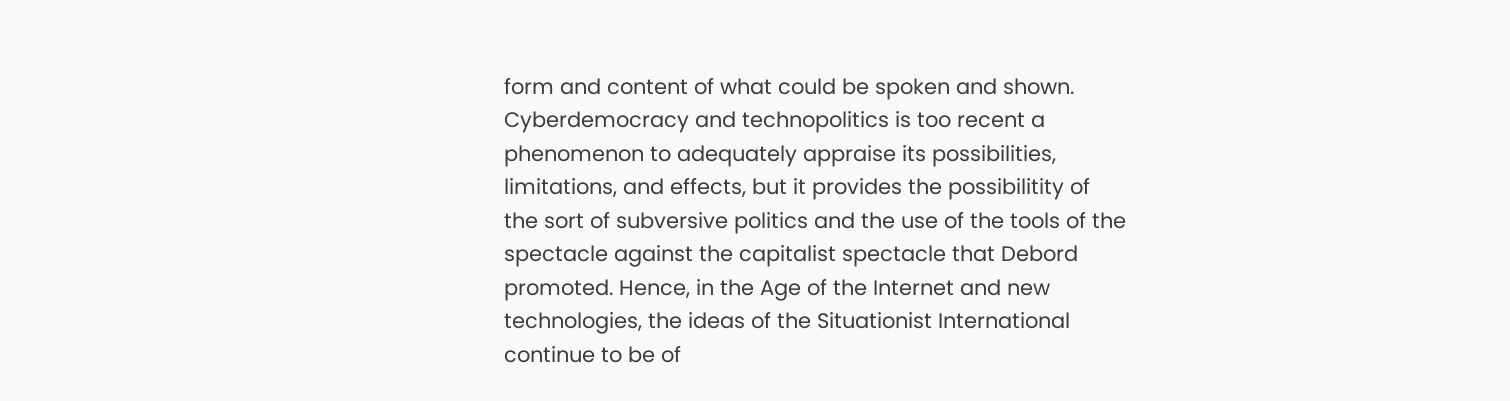form and content of what could be spoken and shown. Cyberdemocracy and technopolitics is too recent a phenomenon to adequately appraise its possibilities, limitations, and effects, but it provides the possibilitity of the sort of subversive politics and the use of the tools of the spectacle against the capitalist spectacle that Debord promoted. Hence, in the Age of the Internet and new technologies, the ideas of the Situationist International continue to be of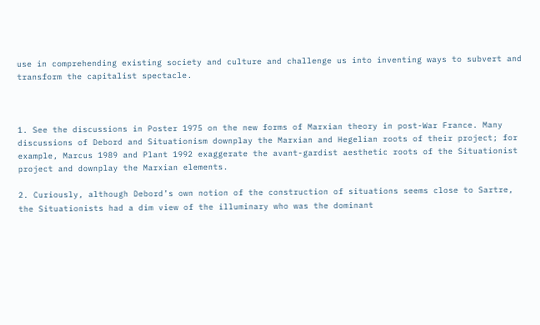use in comprehending existing society and culture and challenge us into inventing ways to subvert and transform the capitalist spectacle.



1. See the discussions in Poster 1975 on the new forms of Marxian theory in post-War France. Many discussions of Debord and Situationism downplay the Marxian and Hegelian roots of their project; for example, Marcus 1989 and Plant 1992 exaggerate the avant-gardist aesthetic roots of the Situationist project and downplay the Marxian elements.

2. Curiously, although Debord’s own notion of the construction of situations seems close to Sartre, the Situationists had a dim view of the illuminary who was the dominant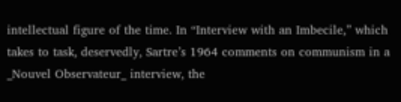intellectual figure of the time. In “Interview with an Imbecile,” which takes to task, deservedly, Sartre’s 1964 comments on communism in a _Nouvel Observateur_ interview, the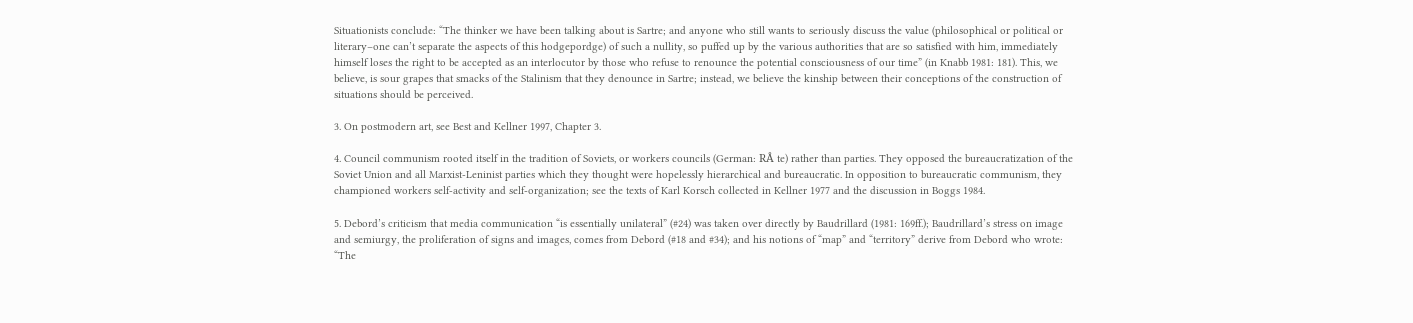Situationists conclude: “The thinker we have been talking about is Sartre; and anyone who still wants to seriously discuss the value (philosophical or political or literary–one can’t separate the aspects of this hodgepordge) of such a nullity, so puffed up by the various authorities that are so satisfied with him, immediately himself loses the right to be accepted as an interlocutor by those who refuse to renounce the potential consciousness of our time” (in Knabb 1981: 181). This, we believe, is sour grapes that smacks of the Stalinism that they denounce in Sartre; instead, we believe the kinship between their conceptions of the construction of situations should be perceived.

3. On postmodern art, see Best and Kellner 1997, Chapter 3.

4. Council communism rooted itself in the tradition of Soviets, or workers councils (German: RÅ te) rather than parties. They opposed the bureaucratization of the Soviet Union and all Marxist-Leninist parties which they thought were hopelessly hierarchical and bureaucratic. In opposition to bureaucratic communism, they championed workers self-activity and self-organization; see the texts of Karl Korsch collected in Kellner 1977 and the discussion in Boggs 1984.

5. Debord’s criticism that media communication “is essentially unilateral” (#24) was taken over directly by Baudrillard (1981: 169ff.); Baudrillard’s stress on image and semiurgy, the proliferation of signs and images, comes from Debord (#18 and #34); and his notions of “map” and “territory” derive from Debord who wrote: “The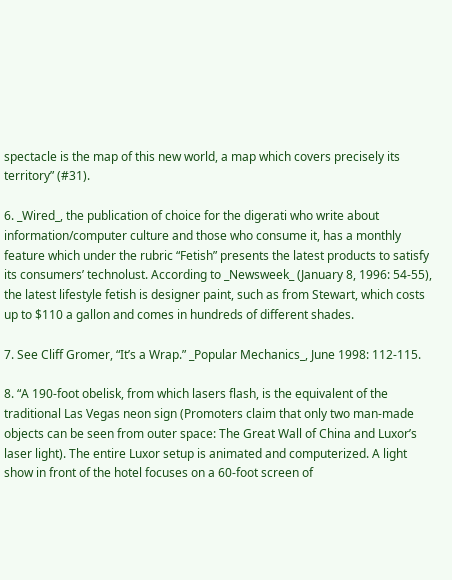spectacle is the map of this new world, a map which covers precisely its territory” (#31).

6. _Wired_, the publication of choice for the digerati who write about information/computer culture and those who consume it, has a monthly feature which under the rubric “Fetish” presents the latest products to satisfy its consumers’ technolust. According to _Newsweek_ (January 8, 1996: 54-55), the latest lifestyle fetish is designer paint, such as from Stewart, which costs up to $110 a gallon and comes in hundreds of different shades.

7. See Cliff Gromer, “It’s a Wrap.” _Popular Mechanics_, June 1998: 112-115.

8. “A 190-foot obelisk, from which lasers flash, is the equivalent of the traditional Las Vegas neon sign (Promoters claim that only two man-made objects can be seen from outer space: The Great Wall of China and Luxor’s laser light). The entire Luxor setup is animated and computerized. A light show in front of the hotel focuses on a 60-foot screen of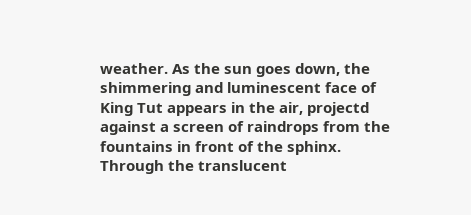weather. As the sun goes down, the shimmering and luminescent face of King Tut appears in the air, projectd against a screen of raindrops from the fountains in front of the sphinx. Through the translucent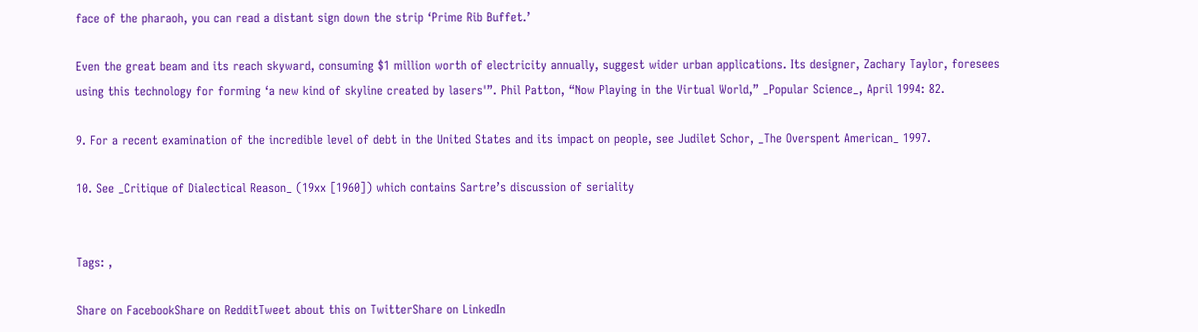face of the pharaoh, you can read a distant sign down the strip ‘Prime Rib Buffet.’

Even the great beam and its reach skyward, consuming $1 million worth of electricity annually, suggest wider urban applications. Its designer, Zachary Taylor, foresees using this technology for forming ‘a new kind of skyline created by lasers'”. Phil Patton, “Now Playing in the Virtual World,” _Popular Science_, April 1994: 82.

9. For a recent examination of the incredible level of debt in the United States and its impact on people, see Judilet Schor, _The Overspent American_ 1997.

10. See _Critique of Dialectical Reason_ (19xx [1960]) which contains Sartre’s discussion of seriality


Tags: ,

Share on FacebookShare on RedditTweet about this on TwitterShare on LinkedIn